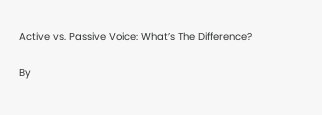Active vs. Passive Voice: What’s The Difference?

By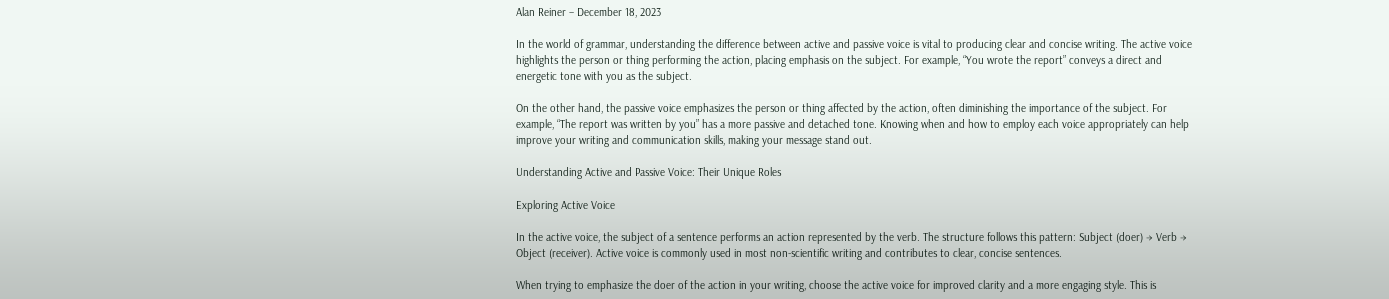Alan Reiner – December 18, 2023

In the world of grammar, understanding the difference between active and passive voice is vital to producing clear and concise writing. The active voice highlights the person or thing performing the action, placing emphasis on the subject. For example, “You wrote the report” conveys a direct and energetic tone with you as the subject.

On the other hand, the passive voice emphasizes the person or thing affected by the action, often diminishing the importance of the subject. For example, “The report was written by you” has a more passive and detached tone. Knowing when and how to employ each voice appropriately can help improve your writing and communication skills, making your message stand out.

Understanding Active and Passive Voice: Their Unique Roles

Exploring Active Voice

In the active voice, the subject of a sentence performs an action represented by the verb. The structure follows this pattern: Subject (doer) → Verb → Object (receiver). Active voice is commonly used in most non-scientific writing and contributes to clear, concise sentences.

When trying to emphasize the doer of the action in your writing, choose the active voice for improved clarity and a more engaging style. This is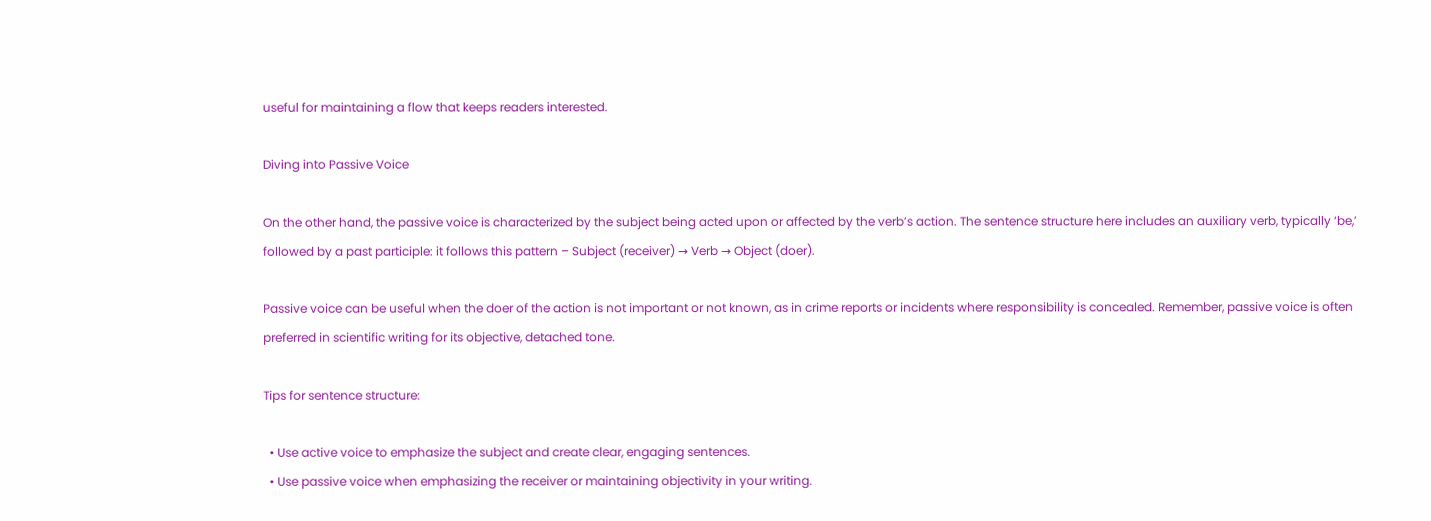useful for maintaining a flow that keeps readers interested.

Diving into Passive Voice

On the other hand, the passive voice is characterized by the subject being acted upon or affected by the verb’s action. The sentence structure here includes an auxiliary verb, typically ‘be,’ followed by a past participle: it follows this pattern – Subject (receiver) → Verb → Object (doer).

Passive voice can be useful when the doer of the action is not important or not known, as in crime reports or incidents where responsibility is concealed. Remember, passive voice is often preferred in scientific writing for its objective, detached tone.

Tips for sentence structure:

  • Use active voice to emphasize the subject and create clear, engaging sentences.
  • Use passive voice when emphasizing the receiver or maintaining objectivity in your writing.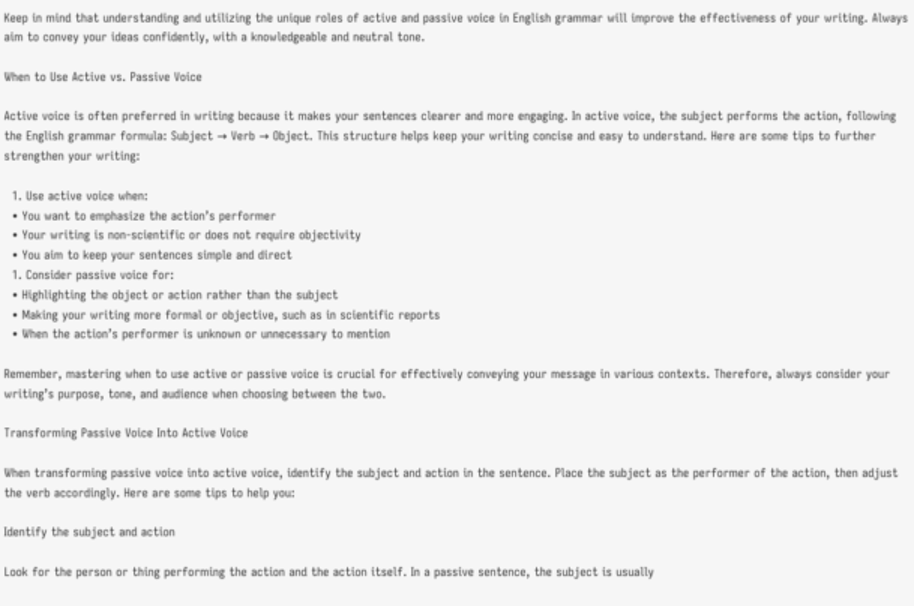Keep in mind that understanding and utilizing the unique roles of active and passive voice in English grammar will improve the effectiveness of your writing. Always aim to convey your ideas confidently, with a knowledgeable and neutral tone.

When to Use Active vs. Passive Voice

Active voice is often preferred in writing because it makes your sentences clearer and more engaging. In active voice, the subject performs the action, following the English grammar formula: Subject → Verb → Object. This structure helps keep your writing concise and easy to understand. Here are some tips to further strengthen your writing:

  1. Use active voice when:
  • You want to emphasize the action’s performer
  • Your writing is non-scientific or does not require objectivity
  • You aim to keep your sentences simple and direct
  1. Consider passive voice for:
  • Highlighting the object or action rather than the subject
  • Making your writing more formal or objective, such as in scientific reports
  • When the action’s performer is unknown or unnecessary to mention

Remember, mastering when to use active or passive voice is crucial for effectively conveying your message in various contexts. Therefore, always consider your writing’s purpose, tone, and audience when choosing between the two.

Transforming Passive Voice Into Active Voice

When transforming passive voice into active voice, identify the subject and action in the sentence. Place the subject as the performer of the action, then adjust the verb accordingly. Here are some tips to help you:

Identify the subject and action

Look for the person or thing performing the action and the action itself. In a passive sentence, the subject is usually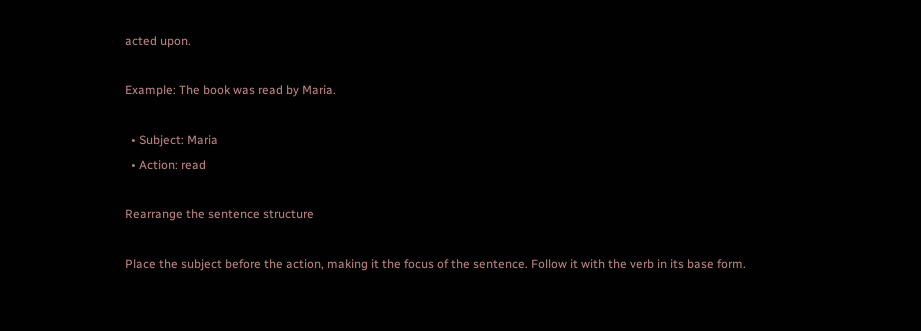acted upon.

Example: The book was read by Maria.

  • Subject: Maria
  • Action: read

Rearrange the sentence structure

Place the subject before the action, making it the focus of the sentence. Follow it with the verb in its base form.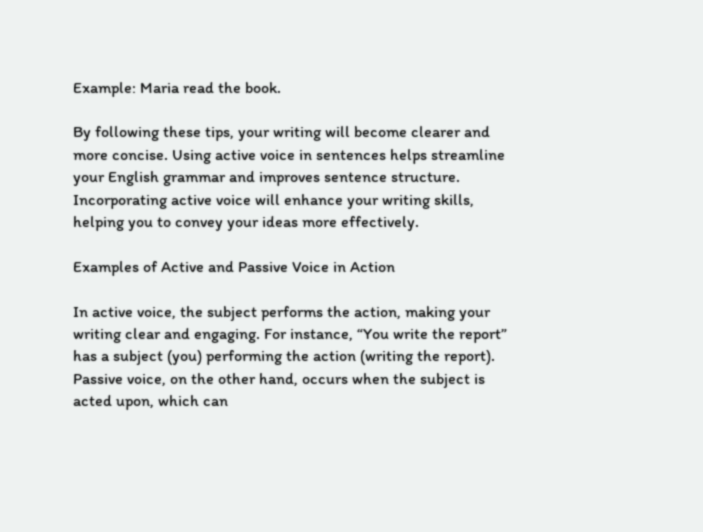Example: Maria read the book.

By following these tips, your writing will become clearer and more concise. Using active voice in sentences helps streamline your English grammar and improves sentence structure. Incorporating active voice will enhance your writing skills, helping you to convey your ideas more effectively.

Examples of Active and Passive Voice in Action

In active voice, the subject performs the action, making your writing clear and engaging. For instance, “You write the report” has a subject (you) performing the action (writing the report). Passive voice, on the other hand, occurs when the subject is acted upon, which can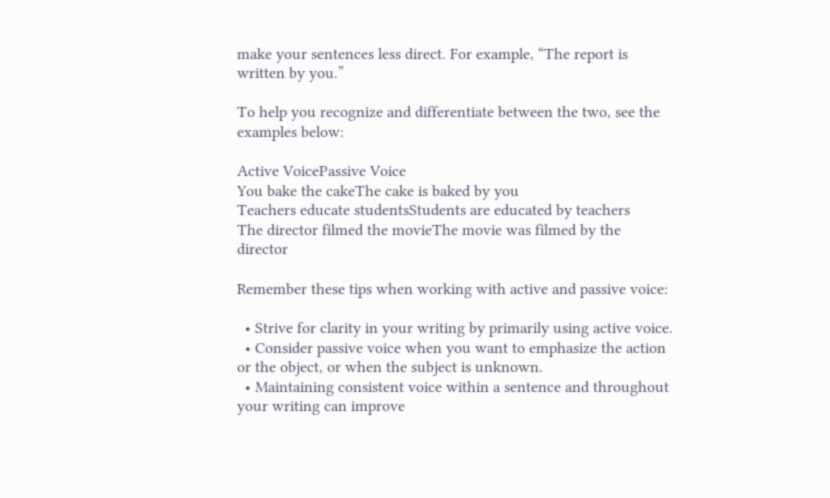make your sentences less direct. For example, “The report is written by you.”

To help you recognize and differentiate between the two, see the examples below:

Active VoicePassive Voice
You bake the cakeThe cake is baked by you
Teachers educate studentsStudents are educated by teachers
The director filmed the movieThe movie was filmed by the director

Remember these tips when working with active and passive voice:

  • Strive for clarity in your writing by primarily using active voice.
  • Consider passive voice when you want to emphasize the action or the object, or when the subject is unknown.
  • Maintaining consistent voice within a sentence and throughout your writing can improve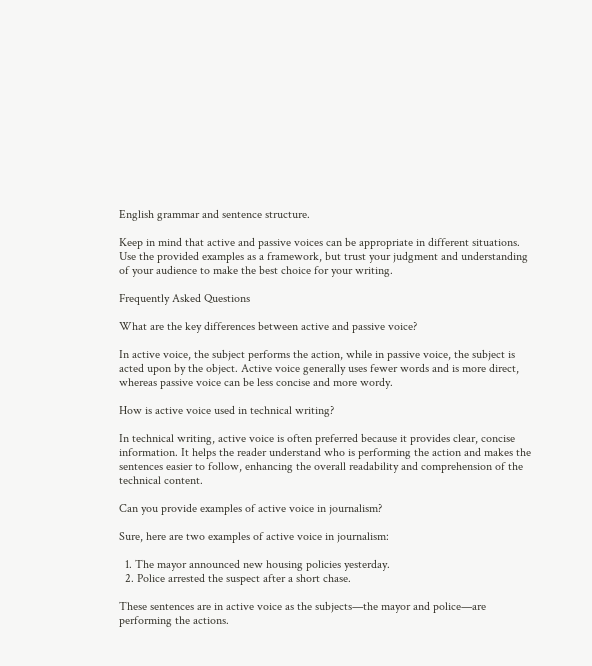English grammar and sentence structure.

Keep in mind that active and passive voices can be appropriate in different situations. Use the provided examples as a framework, but trust your judgment and understanding of your audience to make the best choice for your writing.

Frequently Asked Questions

What are the key differences between active and passive voice?

In active voice, the subject performs the action, while in passive voice, the subject is acted upon by the object. Active voice generally uses fewer words and is more direct, whereas passive voice can be less concise and more wordy.

How is active voice used in technical writing?

In technical writing, active voice is often preferred because it provides clear, concise information. It helps the reader understand who is performing the action and makes the sentences easier to follow, enhancing the overall readability and comprehension of the technical content.

Can you provide examples of active voice in journalism?

Sure, here are two examples of active voice in journalism:

  1. The mayor announced new housing policies yesterday.
  2. Police arrested the suspect after a short chase.

These sentences are in active voice as the subjects—the mayor and police—are performing the actions.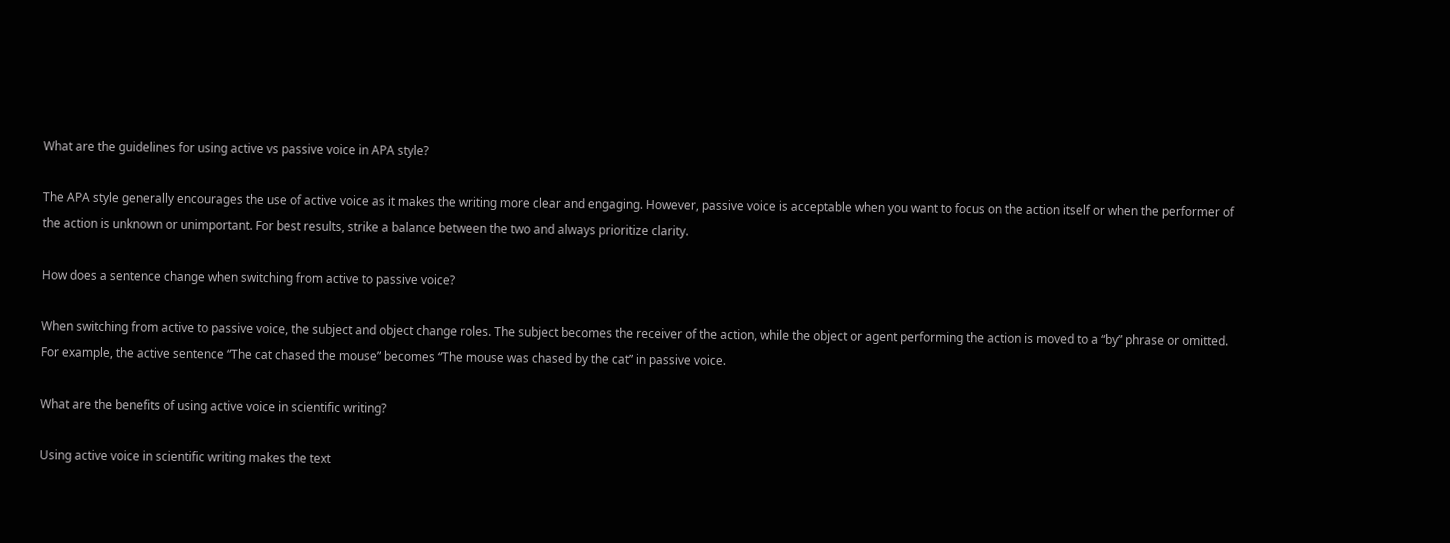What are the guidelines for using active vs passive voice in APA style?

The APA style generally encourages the use of active voice as it makes the writing more clear and engaging. However, passive voice is acceptable when you want to focus on the action itself or when the performer of the action is unknown or unimportant. For best results, strike a balance between the two and always prioritize clarity.

How does a sentence change when switching from active to passive voice?

When switching from active to passive voice, the subject and object change roles. The subject becomes the receiver of the action, while the object or agent performing the action is moved to a “by” phrase or omitted. For example, the active sentence “The cat chased the mouse” becomes “The mouse was chased by the cat” in passive voice.

What are the benefits of using active voice in scientific writing?

Using active voice in scientific writing makes the text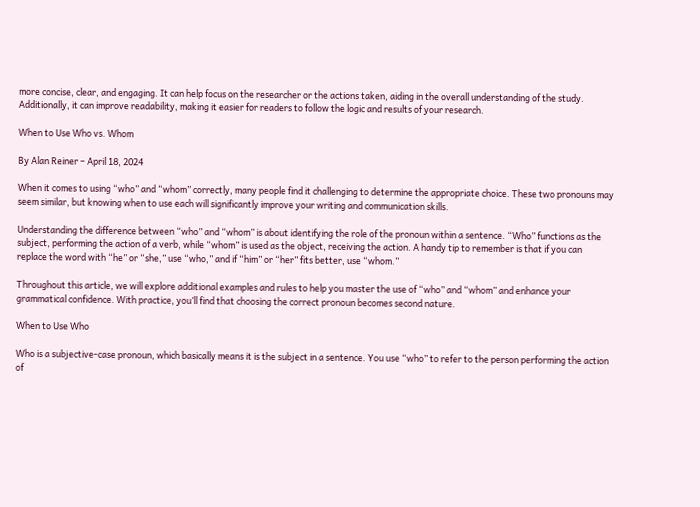more concise, clear, and engaging. It can help focus on the researcher or the actions taken, aiding in the overall understanding of the study. Additionally, it can improve readability, making it easier for readers to follow the logic and results of your research.

When to Use Who vs. Whom

By Alan Reiner – April 18, 2024

When it comes to using “who” and “whom” correctly, many people find it challenging to determine the appropriate choice. These two pronouns may seem similar, but knowing when to use each will significantly improve your writing and communication skills.

Understanding the difference between “who” and “whom” is about identifying the role of the pronoun within a sentence. “Who” functions as the subject, performing the action of a verb, while “whom” is used as the object, receiving the action. A handy tip to remember is that if you can replace the word with “he” or “she,” use “who,” and if “him” or “her” fits better, use “whom.”

Throughout this article, we will explore additional examples and rules to help you master the use of “who” and “whom” and enhance your grammatical confidence. With practice, you’ll find that choosing the correct pronoun becomes second nature.

When to Use Who

Who is a subjective-case pronoun, which basically means it is the subject in a sentence. You use “who” to refer to the person performing the action of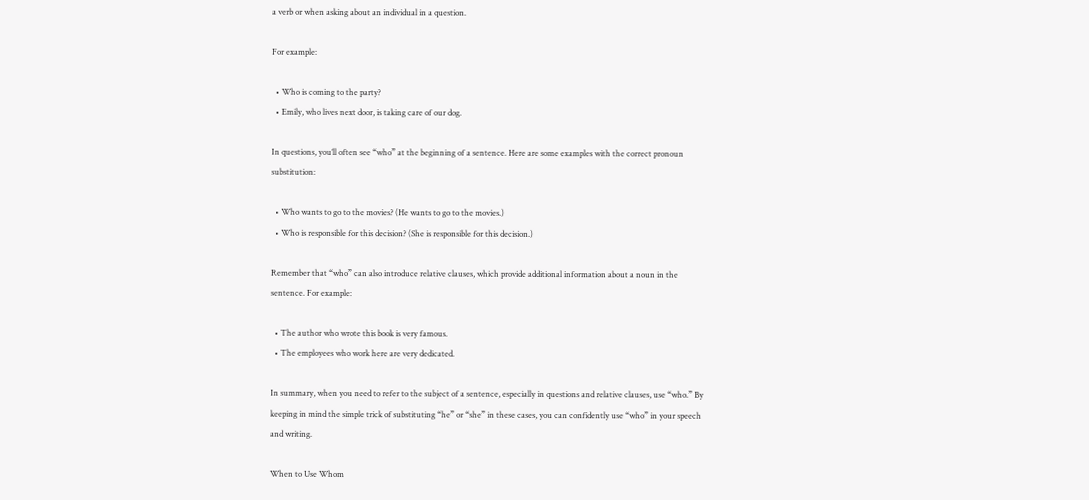a verb or when asking about an individual in a question.

For example:

  • Who is coming to the party?
  • Emily, who lives next door, is taking care of our dog.

In questions, you’ll often see “who” at the beginning of a sentence. Here are some examples with the correct pronoun substitution:

  • Who wants to go to the movies? (He wants to go to the movies.)
  • Who is responsible for this decision? (She is responsible for this decision.)

Remember that “who” can also introduce relative clauses, which provide additional information about a noun in the sentence. For example:

  • The author who wrote this book is very famous.
  • The employees who work here are very dedicated.

In summary, when you need to refer to the subject of a sentence, especially in questions and relative clauses, use “who.” By keeping in mind the simple trick of substituting “he” or “she” in these cases, you can confidently use “who” in your speech and writing.

When to Use Whom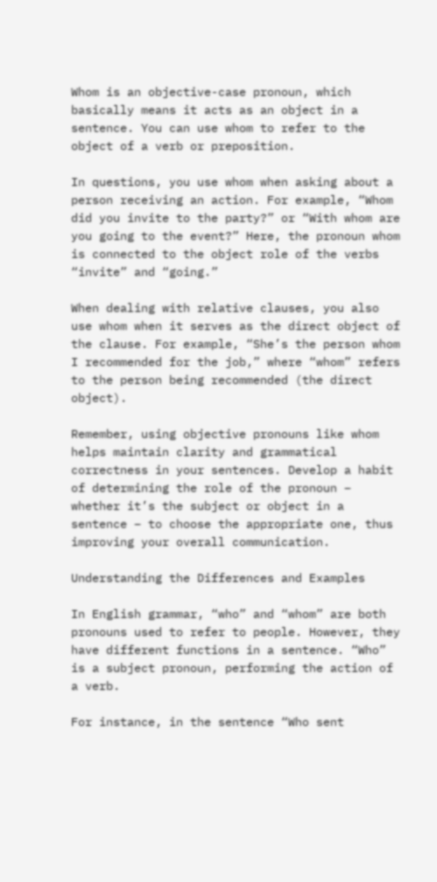Whom is an objective-case pronoun, which basically means it acts as an object in a sentence. You can use whom to refer to the object of a verb or preposition.

In questions, you use whom when asking about a person receiving an action. For example, “Whom did you invite to the party?” or “With whom are you going to the event?” Here, the pronoun whom is connected to the object role of the verbs “invite” and “going.”

When dealing with relative clauses, you also use whom when it serves as the direct object of the clause. For example, “She’s the person whom I recommended for the job,” where “whom” refers to the person being recommended (the direct object).

Remember, using objective pronouns like whom helps maintain clarity and grammatical correctness in your sentences. Develop a habit of determining the role of the pronoun – whether it’s the subject or object in a sentence – to choose the appropriate one, thus improving your overall communication.

Understanding the Differences and Examples

In English grammar, “who” and “whom” are both pronouns used to refer to people. However, they have different functions in a sentence. “Who” is a subject pronoun, performing the action of a verb.

For instance, in the sentence “Who sent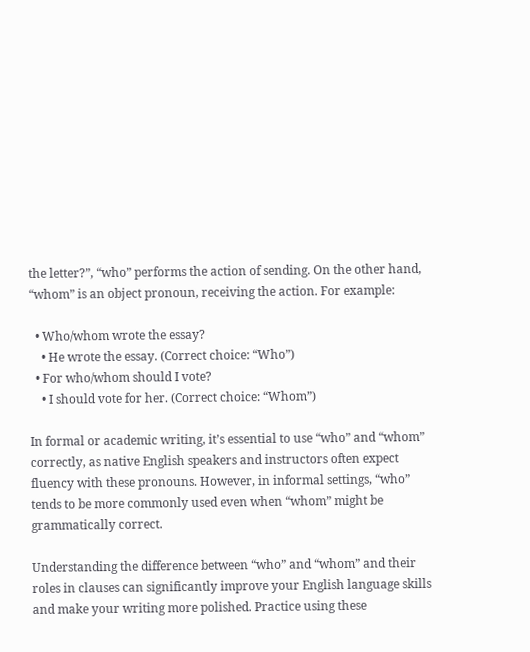the letter?”, “who” performs the action of sending. On the other hand, “whom” is an object pronoun, receiving the action. For example:

  • Who/whom wrote the essay?
    • He wrote the essay. (Correct choice: “Who”)
  • For who/whom should I vote?
    • I should vote for her. (Correct choice: “Whom”)

In formal or academic writing, it’s essential to use “who” and “whom” correctly, as native English speakers and instructors often expect fluency with these pronouns. However, in informal settings, “who” tends to be more commonly used even when “whom” might be grammatically correct.

Understanding the difference between “who” and “whom” and their roles in clauses can significantly improve your English language skills and make your writing more polished. Practice using these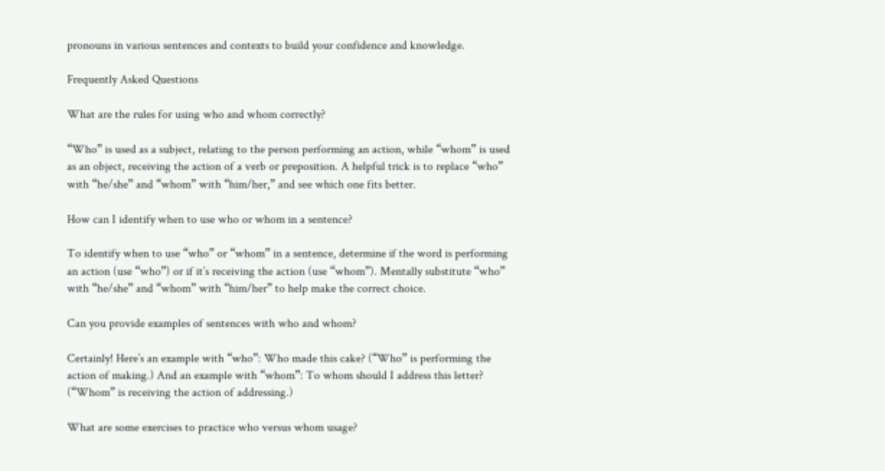pronouns in various sentences and contexts to build your confidence and knowledge.

Frequently Asked Questions

What are the rules for using who and whom correctly?

“Who” is used as a subject, relating to the person performing an action, while “whom” is used as an object, receiving the action of a verb or preposition. A helpful trick is to replace “who” with “he/she” and “whom” with “him/her,” and see which one fits better.

How can I identify when to use who or whom in a sentence?

To identify when to use “who” or “whom” in a sentence, determine if the word is performing an action (use “who”) or if it’s receiving the action (use “whom”). Mentally substitute “who” with “he/she” and “whom” with “him/her” to help make the correct choice.

Can you provide examples of sentences with who and whom?

Certainly! Here’s an example with “who”: Who made this cake? (“Who” is performing the action of making.) And an example with “whom”: To whom should I address this letter? (“Whom” is receiving the action of addressing.)

What are some exercises to practice who versus whom usage?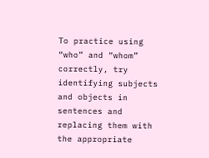To practice using “who” and “whom” correctly, try identifying subjects and objects in sentences and replacing them with the appropriate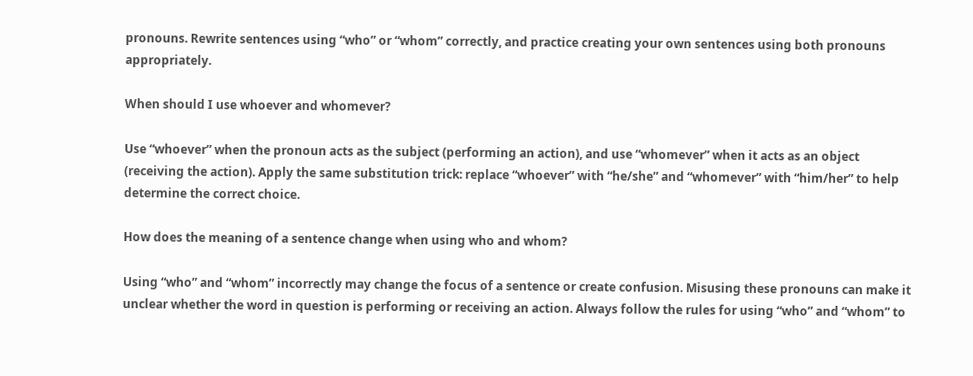pronouns. Rewrite sentences using “who” or “whom” correctly, and practice creating your own sentences using both pronouns appropriately.

When should I use whoever and whomever?

Use “whoever” when the pronoun acts as the subject (performing an action), and use “whomever” when it acts as an object (receiving the action). Apply the same substitution trick: replace “whoever” with “he/she” and “whomever” with “him/her” to help determine the correct choice.

How does the meaning of a sentence change when using who and whom?

Using “who” and “whom” incorrectly may change the focus of a sentence or create confusion. Misusing these pronouns can make it unclear whether the word in question is performing or receiving an action. Always follow the rules for using “who” and “whom” to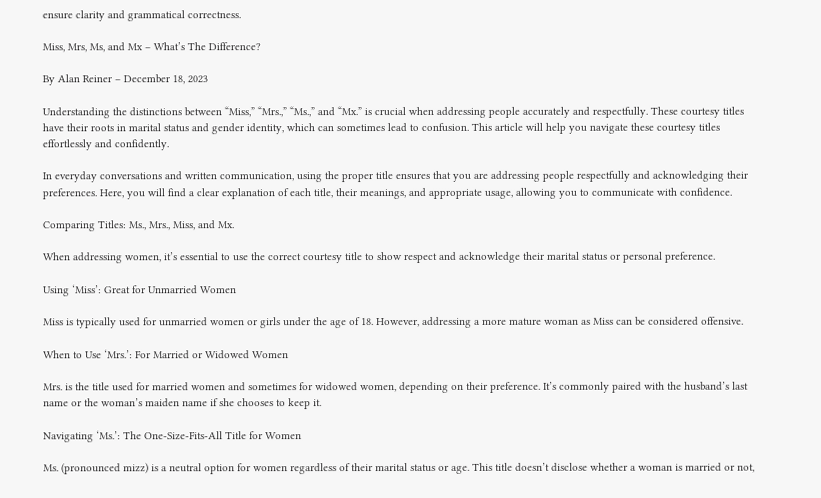ensure clarity and grammatical correctness.

Miss, Mrs, Ms, and Mx – What’s The Difference?

By Alan Reiner – December 18, 2023

Understanding the distinctions between “Miss,” “Mrs.,” “Ms.,” and “Mx.” is crucial when addressing people accurately and respectfully. These courtesy titles have their roots in marital status and gender identity, which can sometimes lead to confusion. This article will help you navigate these courtesy titles effortlessly and confidently.

In everyday conversations and written communication, using the proper title ensures that you are addressing people respectfully and acknowledging their preferences. Here, you will find a clear explanation of each title, their meanings, and appropriate usage, allowing you to communicate with confidence.

Comparing Titles: Ms., Mrs., Miss, and Mx.

When addressing women, it’s essential to use the correct courtesy title to show respect and acknowledge their marital status or personal preference.

Using ‘Miss’: Great for Unmarried Women

Miss is typically used for unmarried women or girls under the age of 18. However, addressing a more mature woman as Miss can be considered offensive.

When to Use ‘Mrs.’: For Married or Widowed Women

Mrs. is the title used for married women and sometimes for widowed women, depending on their preference. It’s commonly paired with the husband’s last name or the woman’s maiden name if she chooses to keep it.

Navigating ‘Ms.’: The One-Size-Fits-All Title for Women

Ms. (pronounced mizz) is a neutral option for women regardless of their marital status or age. This title doesn’t disclose whether a woman is married or not,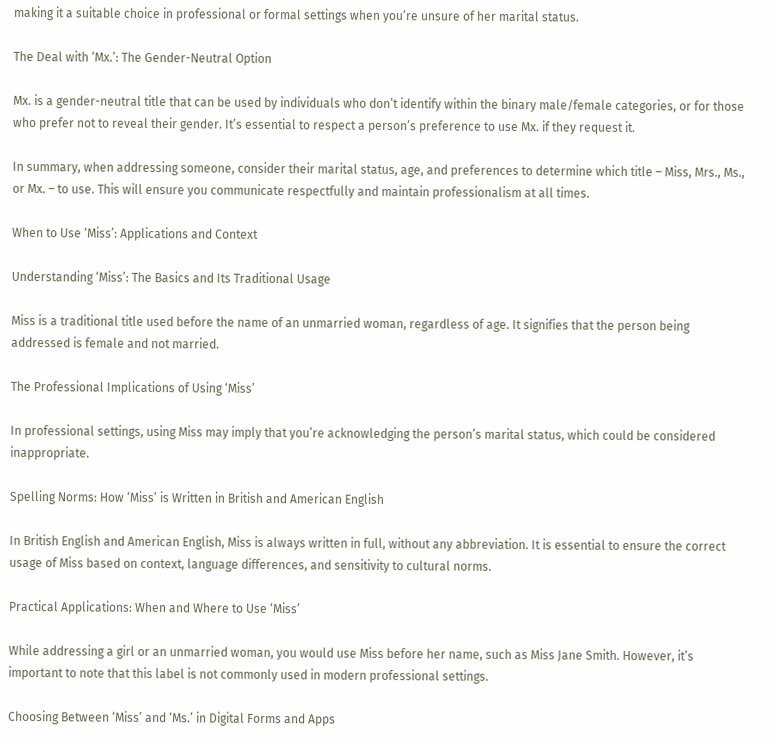making it a suitable choice in professional or formal settings when you’re unsure of her marital status.

The Deal with ‘Mx.’: The Gender-Neutral Option

Mx. is a gender-neutral title that can be used by individuals who don’t identify within the binary male/female categories, or for those who prefer not to reveal their gender. It’s essential to respect a person’s preference to use Mx. if they request it.

In summary, when addressing someone, consider their marital status, age, and preferences to determine which title – Miss, Mrs., Ms., or Mx. – to use. This will ensure you communicate respectfully and maintain professionalism at all times.

When to Use ‘Miss’: Applications and Context

Understanding ‘Miss’: The Basics and Its Traditional Usage

Miss is a traditional title used before the name of an unmarried woman, regardless of age. It signifies that the person being addressed is female and not married.

The Professional Implications of Using ‘Miss’

In professional settings, using Miss may imply that you’re acknowledging the person’s marital status, which could be considered inappropriate.

Spelling Norms: How ‘Miss’ is Written in British and American English

In British English and American English, Miss is always written in full, without any abbreviation. It is essential to ensure the correct usage of Miss based on context, language differences, and sensitivity to cultural norms.

Practical Applications: When and Where to Use ‘Miss’

While addressing a girl or an unmarried woman, you would use Miss before her name, such as Miss Jane Smith. However, it’s important to note that this label is not commonly used in modern professional settings.

Choosing Between ‘Miss’ and ‘Ms.’ in Digital Forms and Apps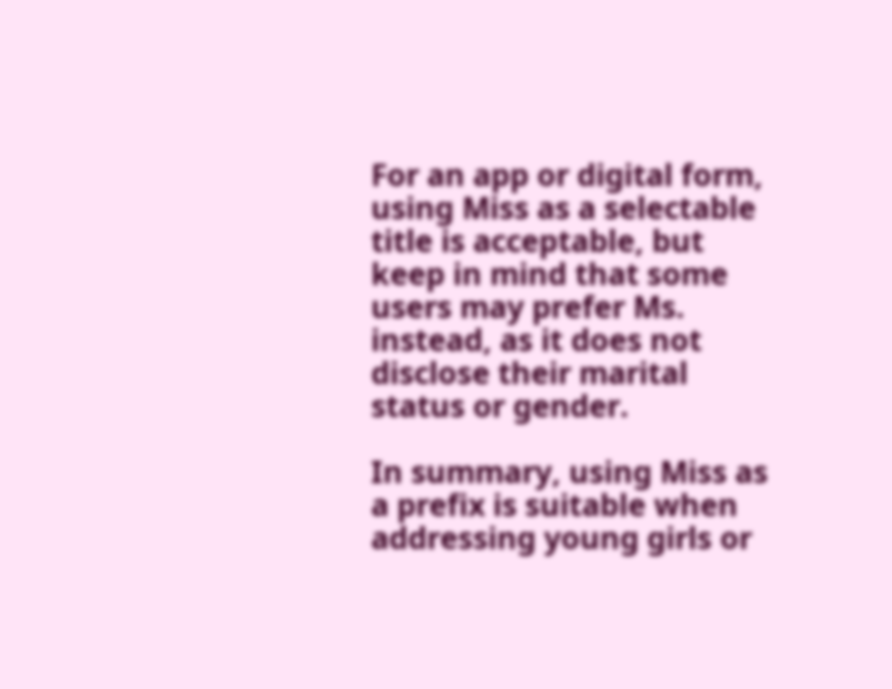For an app or digital form, using Miss as a selectable title is acceptable, but keep in mind that some users may prefer Ms. instead, as it does not disclose their marital status or gender.

In summary, using Miss as a prefix is suitable when addressing young girls or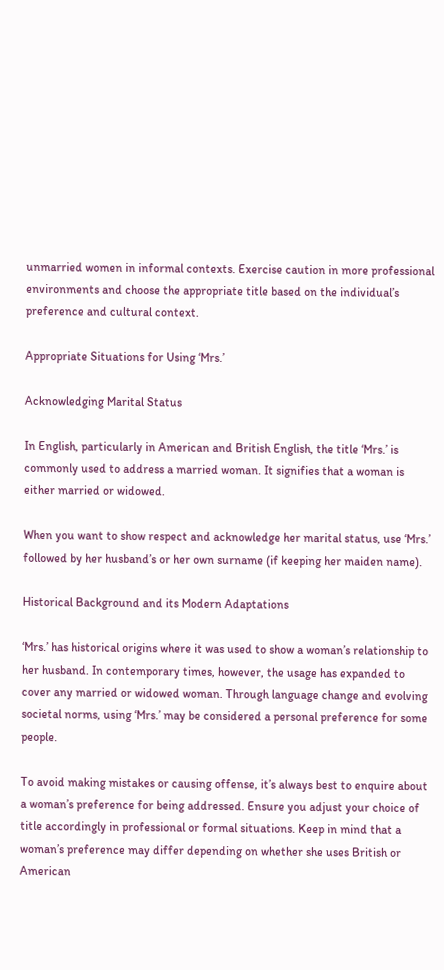unmarried women in informal contexts. Exercise caution in more professional environments and choose the appropriate title based on the individual’s preference and cultural context.

Appropriate Situations for Using ‘Mrs.’

Acknowledging Marital Status

In English, particularly in American and British English, the title ‘Mrs.’ is commonly used to address a married woman. It signifies that a woman is either married or widowed.

When you want to show respect and acknowledge her marital status, use ‘Mrs.’ followed by her husband’s or her own surname (if keeping her maiden name).

Historical Background and its Modern Adaptations

‘Mrs.’ has historical origins where it was used to show a woman’s relationship to her husband. In contemporary times, however, the usage has expanded to cover any married or widowed woman. Through language change and evolving societal norms, using ‘Mrs.’ may be considered a personal preference for some people.

To avoid making mistakes or causing offense, it’s always best to enquire about a woman’s preference for being addressed. Ensure you adjust your choice of title accordingly in professional or formal situations. Keep in mind that a woman’s preference may differ depending on whether she uses British or American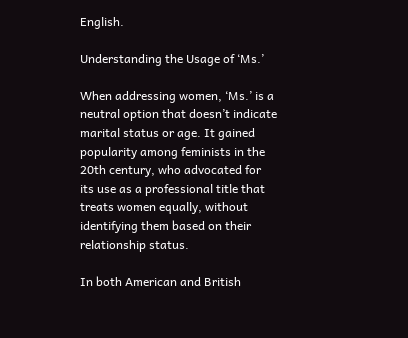English.

Understanding the Usage of ‘Ms.’

When addressing women, ‘Ms.’ is a neutral option that doesn’t indicate marital status or age. It gained popularity among feminists in the 20th century, who advocated for its use as a professional title that treats women equally, without identifying them based on their relationship status.

In both American and British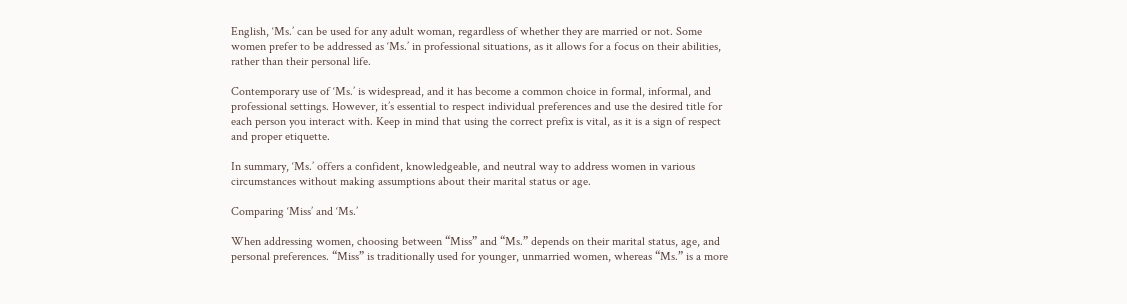English, ‘Ms.’ can be used for any adult woman, regardless of whether they are married or not. Some women prefer to be addressed as ‘Ms.’ in professional situations, as it allows for a focus on their abilities, rather than their personal life.

Contemporary use of ‘Ms.’ is widespread, and it has become a common choice in formal, informal, and professional settings. However, it’s essential to respect individual preferences and use the desired title for each person you interact with. Keep in mind that using the correct prefix is vital, as it is a sign of respect and proper etiquette.

In summary, ‘Ms.’ offers a confident, knowledgeable, and neutral way to address women in various circumstances without making assumptions about their marital status or age.

Comparing ‘Miss’ and ‘Ms.’

When addressing women, choosing between “Miss” and “Ms.” depends on their marital status, age, and personal preferences. “Miss” is traditionally used for younger, unmarried women, whereas “Ms.” is a more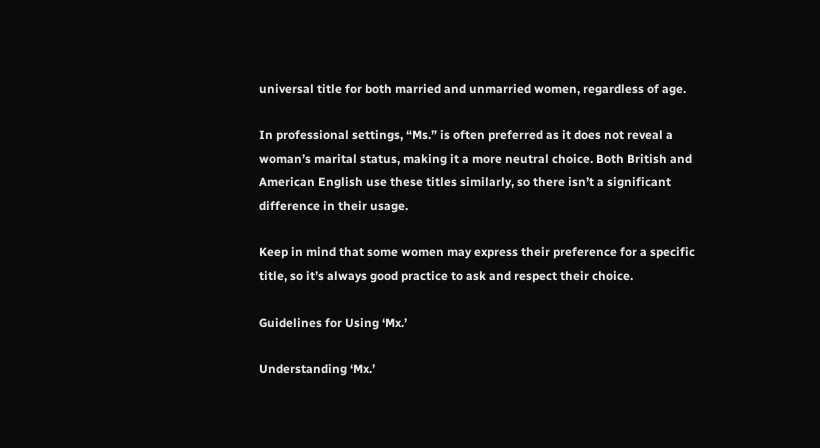universal title for both married and unmarried women, regardless of age.

In professional settings, “Ms.” is often preferred as it does not reveal a woman’s marital status, making it a more neutral choice. Both British and American English use these titles similarly, so there isn’t a significant difference in their usage.

Keep in mind that some women may express their preference for a specific title, so it’s always good practice to ask and respect their choice.

Guidelines for Using ‘Mx.’

Understanding ‘Mx.’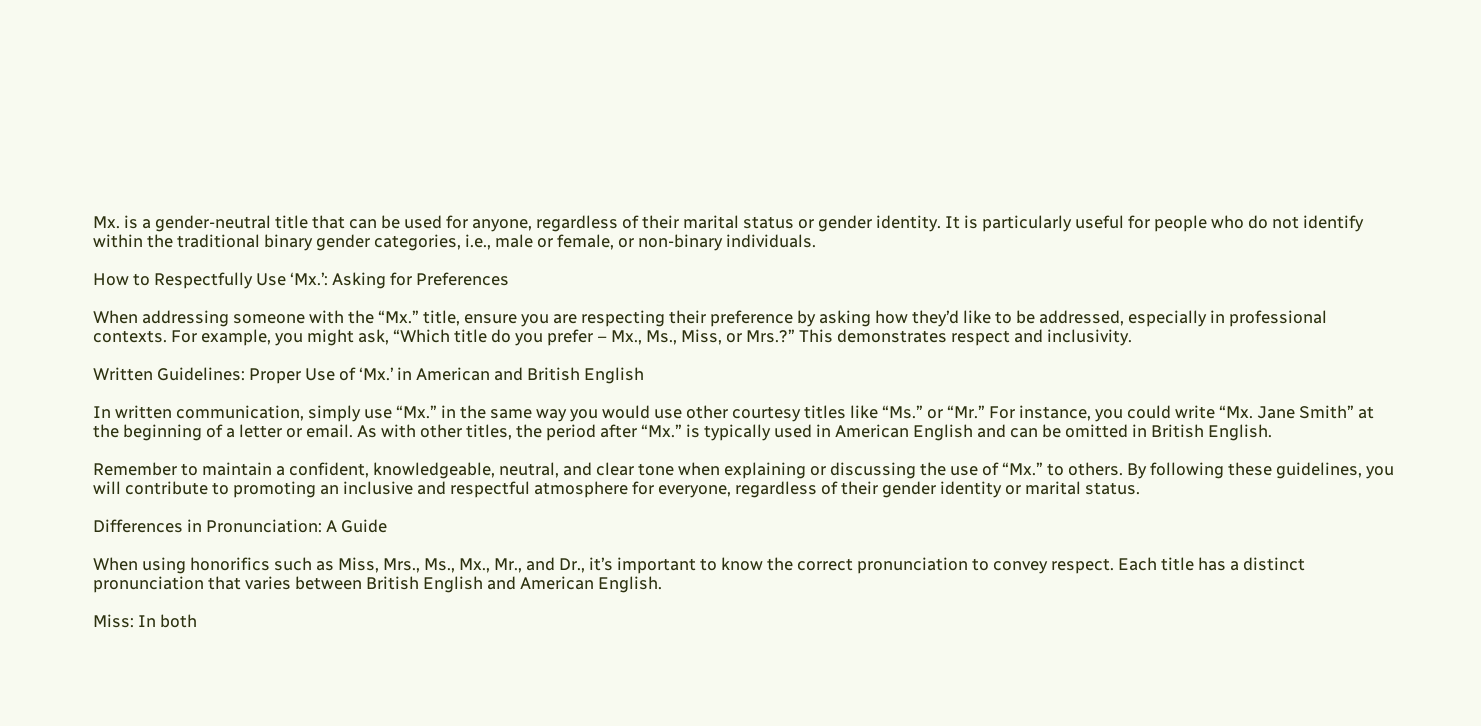Mx. is a gender-neutral title that can be used for anyone, regardless of their marital status or gender identity. It is particularly useful for people who do not identify within the traditional binary gender categories, i.e., male or female, or non-binary individuals.

How to Respectfully Use ‘Mx.’: Asking for Preferences

When addressing someone with the “Mx.” title, ensure you are respecting their preference by asking how they’d like to be addressed, especially in professional contexts. For example, you might ask, “Which title do you prefer – Mx., Ms., Miss, or Mrs.?” This demonstrates respect and inclusivity.

Written Guidelines: Proper Use of ‘Mx.’ in American and British English

In written communication, simply use “Mx.” in the same way you would use other courtesy titles like “Ms.” or “Mr.” For instance, you could write “Mx. Jane Smith” at the beginning of a letter or email. As with other titles, the period after “Mx.” is typically used in American English and can be omitted in British English.

Remember to maintain a confident, knowledgeable, neutral, and clear tone when explaining or discussing the use of “Mx.” to others. By following these guidelines, you will contribute to promoting an inclusive and respectful atmosphere for everyone, regardless of their gender identity or marital status.

Differences in Pronunciation: A Guide

When using honorifics such as Miss, Mrs., Ms., Mx., Mr., and Dr., it’s important to know the correct pronunciation to convey respect. Each title has a distinct pronunciation that varies between British English and American English.

Miss: In both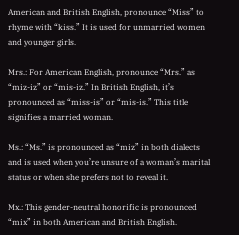American and British English, pronounce “Miss” to rhyme with “kiss.” It is used for unmarried women and younger girls.

Mrs.: For American English, pronounce “Mrs.” as “miz-iz” or “mis-iz.” In British English, it’s pronounced as “miss-is” or “mis-is.” This title signifies a married woman.

Ms.: “Ms.” is pronounced as “miz” in both dialects and is used when you’re unsure of a woman’s marital status or when she prefers not to reveal it.

Mx.: This gender-neutral honorific is pronounced “mix” in both American and British English.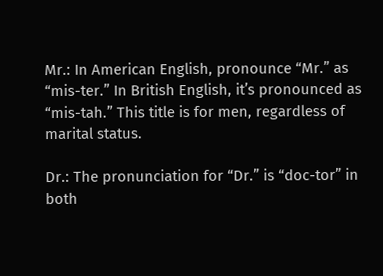Mr.: In American English, pronounce “Mr.” as “mis-ter.” In British English, it’s pronounced as “mis-tah.” This title is for men, regardless of marital status.

Dr.: The pronunciation for “Dr.” is “doc-tor” in both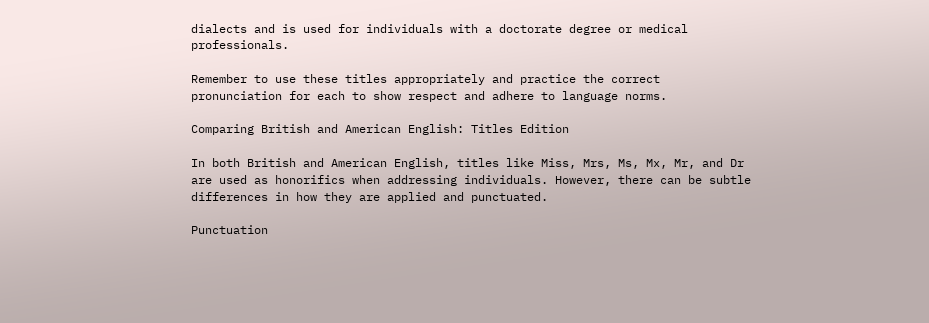dialects and is used for individuals with a doctorate degree or medical professionals.

Remember to use these titles appropriately and practice the correct pronunciation for each to show respect and adhere to language norms.

Comparing British and American English: Titles Edition

In both British and American English, titles like Miss, Mrs, Ms, Mx, Mr, and Dr are used as honorifics when addressing individuals. However, there can be subtle differences in how they are applied and punctuated.

Punctuation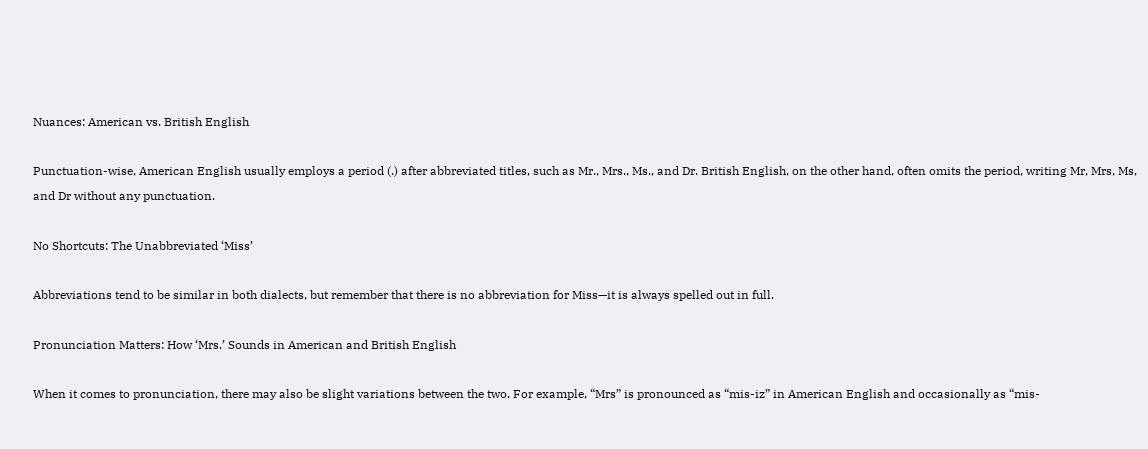Nuances: American vs. British English

Punctuation-wise, American English usually employs a period (.) after abbreviated titles, such as Mr., Mrs., Ms., and Dr. British English, on the other hand, often omits the period, writing Mr, Mrs, Ms, and Dr without any punctuation.

No Shortcuts: The Unabbreviated ‘Miss’

Abbreviations tend to be similar in both dialects, but remember that there is no abbreviation for Miss—it is always spelled out in full.

Pronunciation Matters: How ‘Mrs.’ Sounds in American and British English

When it comes to pronunciation, there may also be slight variations between the two. For example, “Mrs” is pronounced as “mis-iz” in American English and occasionally as “mis-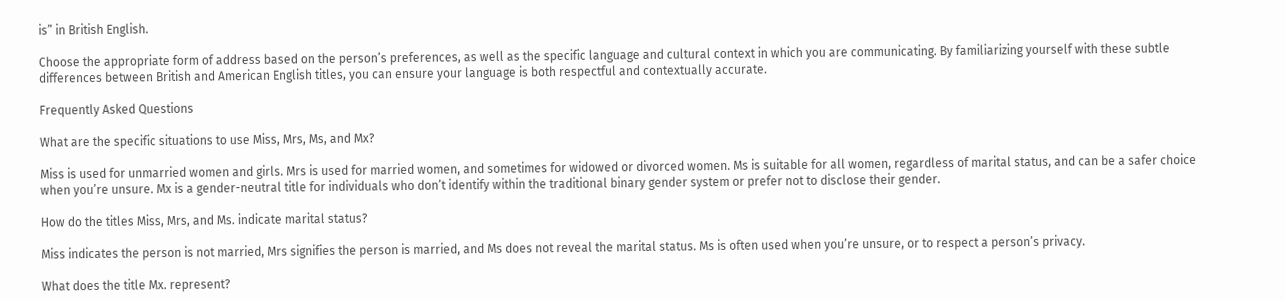is” in British English.

Choose the appropriate form of address based on the person’s preferences, as well as the specific language and cultural context in which you are communicating. By familiarizing yourself with these subtle differences between British and American English titles, you can ensure your language is both respectful and contextually accurate.

Frequently Asked Questions

What are the specific situations to use Miss, Mrs, Ms, and Mx?

Miss is used for unmarried women and girls. Mrs is used for married women, and sometimes for widowed or divorced women. Ms is suitable for all women, regardless of marital status, and can be a safer choice when you’re unsure. Mx is a gender-neutral title for individuals who don’t identify within the traditional binary gender system or prefer not to disclose their gender.

How do the titles Miss, Mrs, and Ms. indicate marital status?

Miss indicates the person is not married, Mrs signifies the person is married, and Ms does not reveal the marital status. Ms is often used when you’re unsure, or to respect a person’s privacy.

What does the title Mx. represent?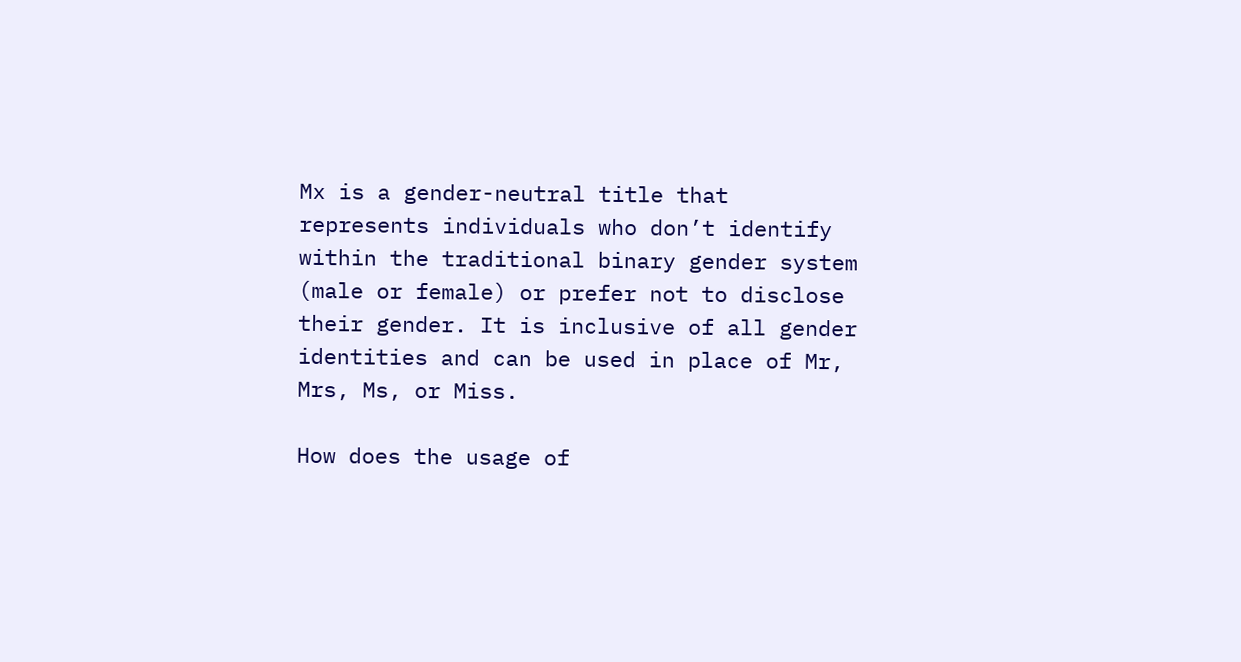Mx is a gender-neutral title that represents individuals who don’t identify within the traditional binary gender system (male or female) or prefer not to disclose their gender. It is inclusive of all gender identities and can be used in place of Mr, Mrs, Ms, or Miss.

How does the usage of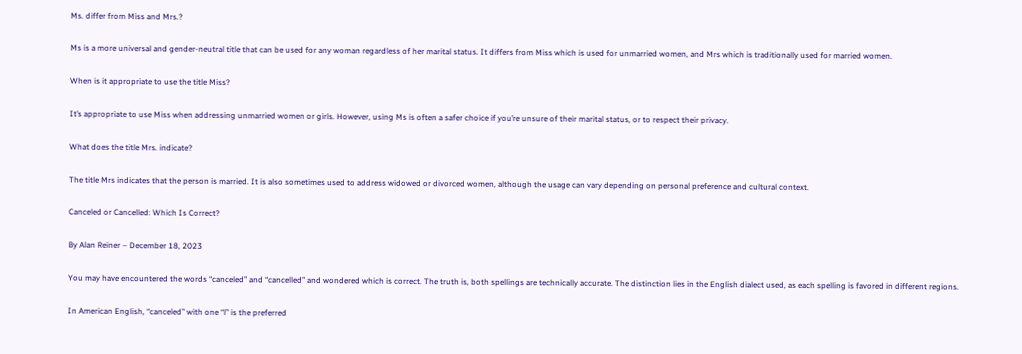Ms. differ from Miss and Mrs.?

Ms is a more universal and gender-neutral title that can be used for any woman regardless of her marital status. It differs from Miss which is used for unmarried women, and Mrs which is traditionally used for married women.

When is it appropriate to use the title Miss?

It’s appropriate to use Miss when addressing unmarried women or girls. However, using Ms is often a safer choice if you’re unsure of their marital status, or to respect their privacy.

What does the title Mrs. indicate?

The title Mrs indicates that the person is married. It is also sometimes used to address widowed or divorced women, although the usage can vary depending on personal preference and cultural context.

Canceled or Cancelled: Which Is Correct?

By Alan Reiner – December 18, 2023

You may have encountered the words “canceled” and “cancelled” and wondered which is correct. The truth is, both spellings are technically accurate. The distinction lies in the English dialect used, as each spelling is favored in different regions.

In American English, “canceled” with one “l” is the preferred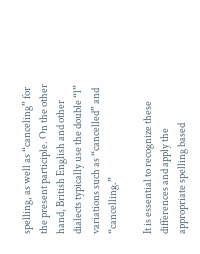spelling, as well as “canceling” for the present participle. On the other hand, British English and other dialects typically use the double “l” variations such as “cancelled” and “cancelling.”

It is essential to recognize these differences and apply the appropriate spelling based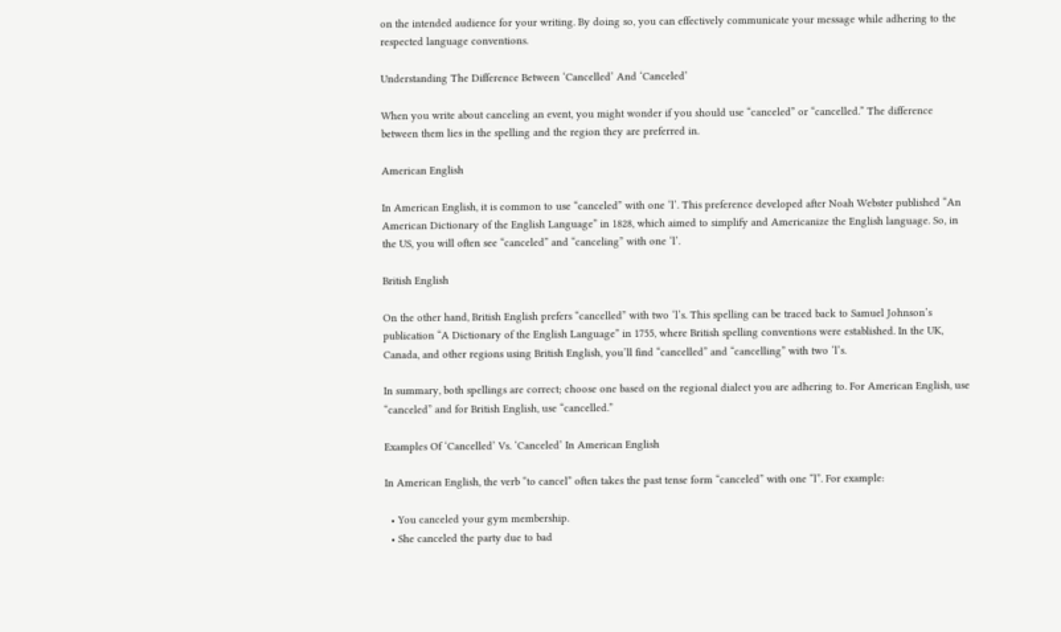on the intended audience for your writing. By doing so, you can effectively communicate your message while adhering to the respected language conventions.

Understanding The Difference Between ‘Cancelled’ And ‘Canceled’

When you write about canceling an event, you might wonder if you should use “canceled” or “cancelled.” The difference between them lies in the spelling and the region they are preferred in.

American English

In American English, it is common to use “canceled” with one ‘l’. This preference developed after Noah Webster published “An American Dictionary of the English Language” in 1828, which aimed to simplify and Americanize the English language. So, in the US, you will often see “canceled” and “canceling” with one ‘l’.

British English

On the other hand, British English prefers “cancelled” with two ‘l’s. This spelling can be traced back to Samuel Johnson’s publication “A Dictionary of the English Language” in 1755, where British spelling conventions were established. In the UK, Canada, and other regions using British English, you’ll find “cancelled” and “cancelling” with two ‘l’s.

In summary, both spellings are correct; choose one based on the regional dialect you are adhering to. For American English, use “canceled” and for British English, use “cancelled.”

Examples Of ‘Cancelled’ Vs. ‘Canceled’ In American English

In American English, the verb “to cancel” often takes the past tense form “canceled” with one “l”. For example:

  • You canceled your gym membership.
  • She canceled the party due to bad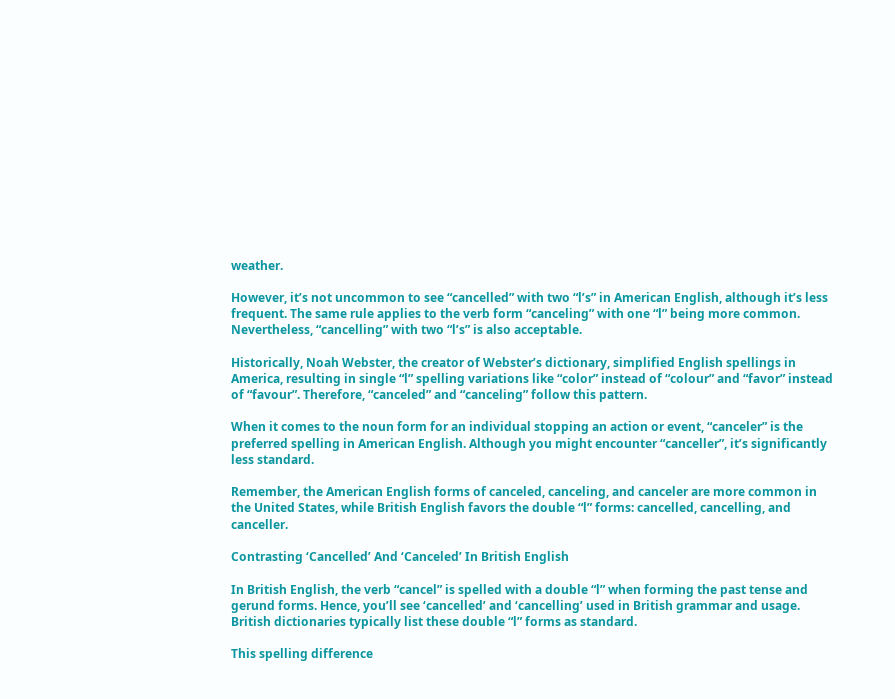weather.

However, it’s not uncommon to see “cancelled” with two “l’s” in American English, although it’s less frequent. The same rule applies to the verb form “canceling” with one “l” being more common. Nevertheless, “cancelling” with two “l’s” is also acceptable.

Historically, Noah Webster, the creator of Webster’s dictionary, simplified English spellings in America, resulting in single “l” spelling variations like “color” instead of “colour” and “favor” instead of “favour”. Therefore, “canceled” and “canceling” follow this pattern.

When it comes to the noun form for an individual stopping an action or event, “canceler” is the preferred spelling in American English. Although you might encounter “canceller”, it’s significantly less standard.

Remember, the American English forms of canceled, canceling, and canceler are more common in the United States, while British English favors the double “l” forms: cancelled, cancelling, and canceller.

Contrasting ‘Cancelled’ And ‘Canceled’ In British English

In British English, the verb “cancel” is spelled with a double “l” when forming the past tense and gerund forms. Hence, you’ll see ‘cancelled’ and ‘cancelling’ used in British grammar and usage. British dictionaries typically list these double “l” forms as standard.

This spelling difference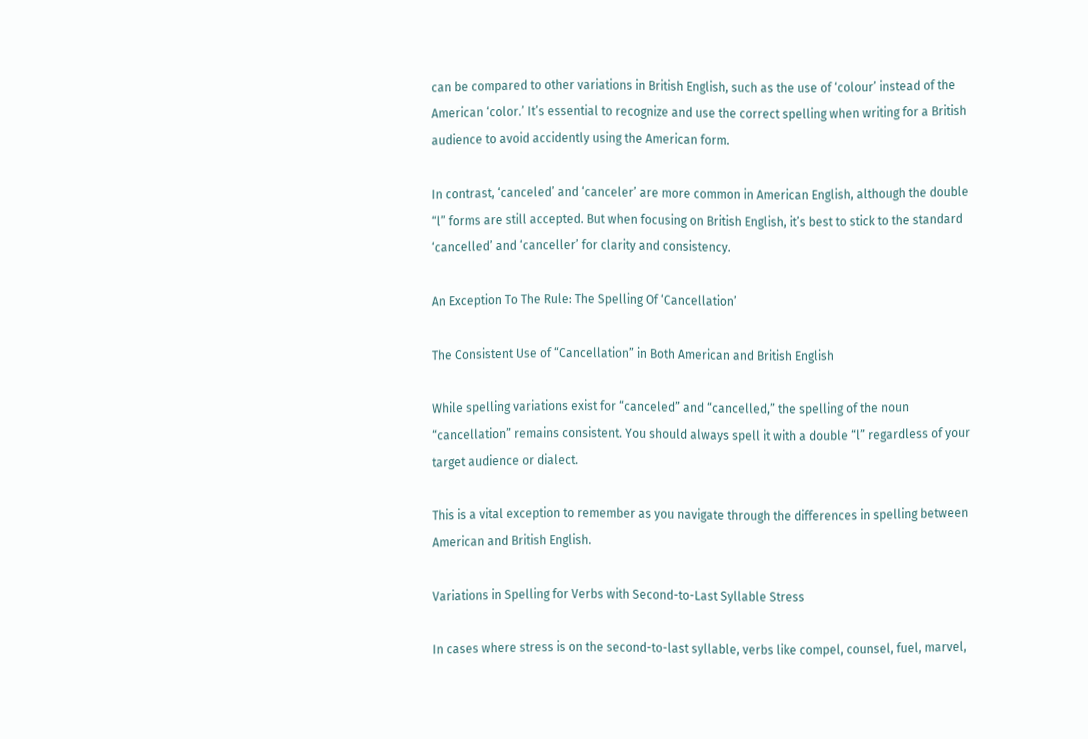can be compared to other variations in British English, such as the use of ‘colour’ instead of the American ‘color.’ It’s essential to recognize and use the correct spelling when writing for a British audience to avoid accidently using the American form.

In contrast, ‘canceled’ and ‘canceler’ are more common in American English, although the double “l” forms are still accepted. But when focusing on British English, it’s best to stick to the standard ‘cancelled’ and ‘canceller’ for clarity and consistency.

An Exception To The Rule: The Spelling Of ‘Cancellation’

The Consistent Use of “Cancellation” in Both American and British English

While spelling variations exist for “canceled” and “cancelled,” the spelling of the noun “cancellation” remains consistent. You should always spell it with a double “l” regardless of your target audience or dialect.

This is a vital exception to remember as you navigate through the differences in spelling between American and British English.

Variations in Spelling for Verbs with Second-to-Last Syllable Stress

In cases where stress is on the second-to-last syllable, verbs like compel, counsel, fuel, marvel,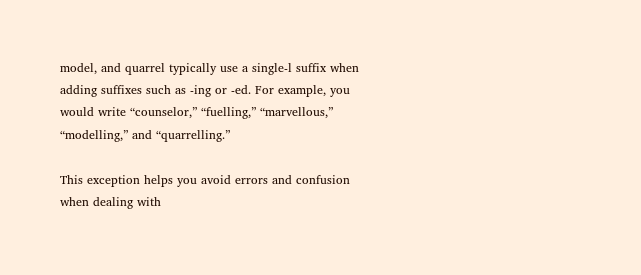model, and quarrel typically use a single-l suffix when adding suffixes such as -ing or -ed. For example, you would write “counselor,” “fuelling,” “marvellous,” “modelling,” and “quarrelling.”

This exception helps you avoid errors and confusion when dealing with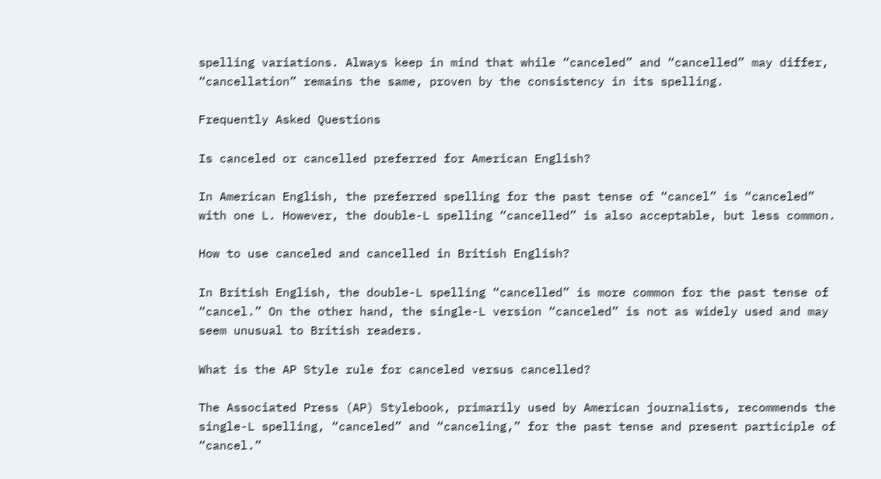spelling variations. Always keep in mind that while “canceled” and “cancelled” may differ, “cancellation” remains the same, proven by the consistency in its spelling.

Frequently Asked Questions

Is canceled or cancelled preferred for American English?

In American English, the preferred spelling for the past tense of “cancel” is “canceled” with one L. However, the double-L spelling “cancelled” is also acceptable, but less common.

How to use canceled and cancelled in British English?

In British English, the double-L spelling “cancelled” is more common for the past tense of “cancel.” On the other hand, the single-L version “canceled” is not as widely used and may seem unusual to British readers.

What is the AP Style rule for canceled versus cancelled?

The Associated Press (AP) Stylebook, primarily used by American journalists, recommends the single-L spelling, “canceled” and “canceling,” for the past tense and present participle of “cancel.”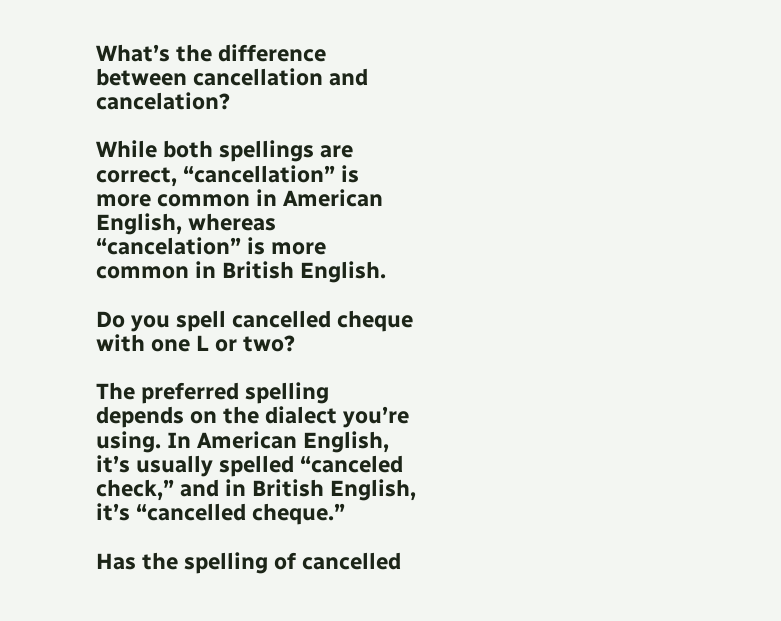What’s the difference between cancellation and cancelation?

While both spellings are correct, “cancellation” is more common in American English, whereas “cancelation” is more common in British English.

Do you spell cancelled cheque with one L or two?

The preferred spelling depends on the dialect you’re using. In American English, it’s usually spelled “canceled check,” and in British English, it’s “cancelled cheque.”

Has the spelling of cancelled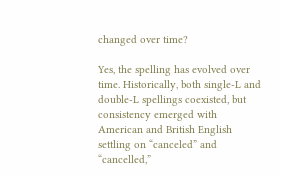changed over time?

Yes, the spelling has evolved over time. Historically, both single-L and double-L spellings coexisted, but consistency emerged with American and British English settling on “canceled” and “cancelled,”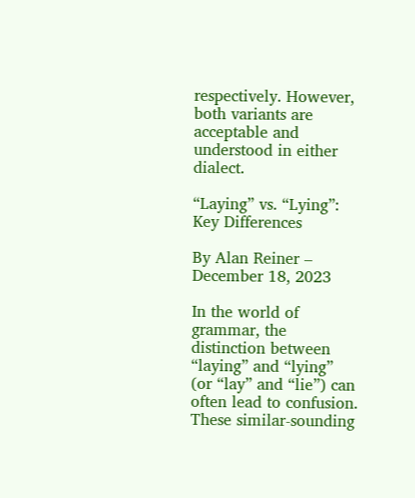respectively. However, both variants are acceptable and understood in either dialect.

“Laying” vs. “Lying”: Key Differences

By Alan Reiner – December 18, 2023

In the world of grammar, the distinction between “laying” and “lying” (or “lay” and “lie”) can often lead to confusion. These similar-sounding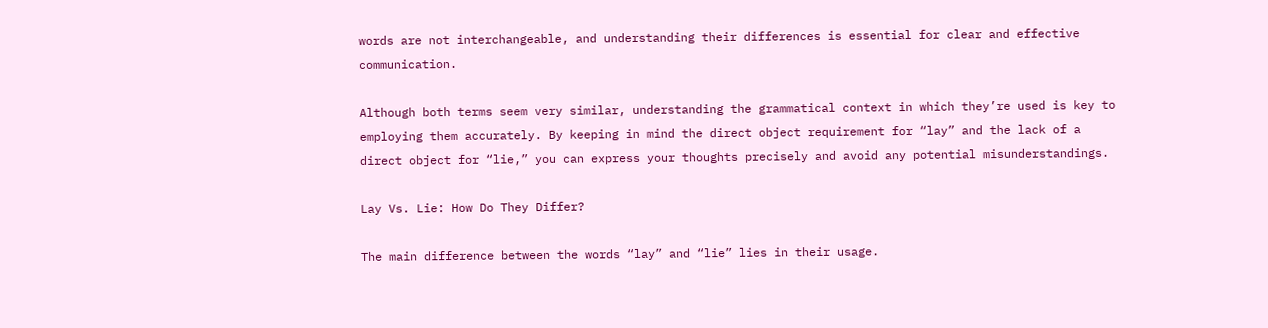words are not interchangeable, and understanding their differences is essential for clear and effective communication.

Although both terms seem very similar, understanding the grammatical context in which they’re used is key to employing them accurately. By keeping in mind the direct object requirement for “lay” and the lack of a direct object for “lie,” you can express your thoughts precisely and avoid any potential misunderstandings.

Lay Vs. Lie: How Do They Differ?

The main difference between the words “lay” and “lie” lies in their usage.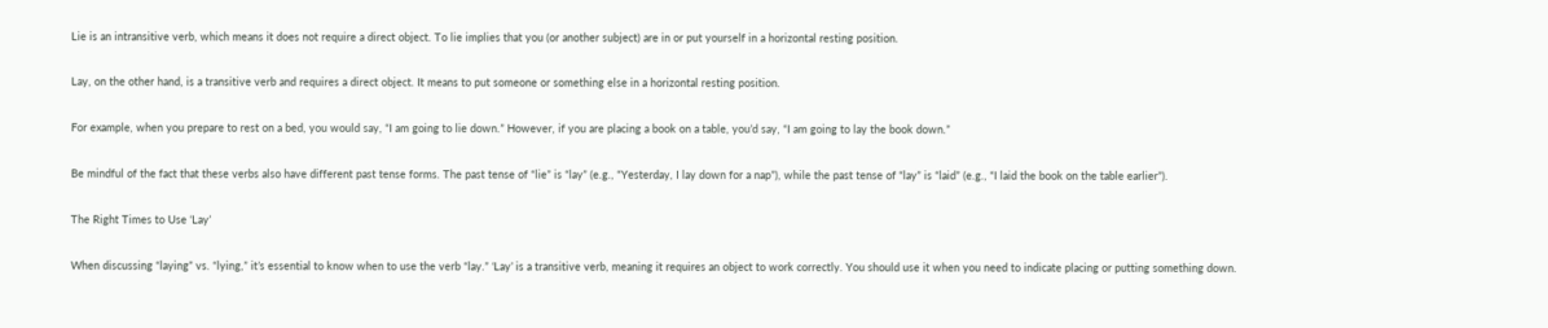Lie is an intransitive verb, which means it does not require a direct object. To lie implies that you (or another subject) are in or put yourself in a horizontal resting position.

Lay, on the other hand, is a transitive verb and requires a direct object. It means to put someone or something else in a horizontal resting position.

For example, when you prepare to rest on a bed, you would say, “I am going to lie down.” However, if you are placing a book on a table, you’d say, “I am going to lay the book down.”

Be mindful of the fact that these verbs also have different past tense forms. The past tense of “lie” is “lay” (e.g., “Yesterday, I lay down for a nap”), while the past tense of “lay” is “laid” (e.g., “I laid the book on the table earlier”).

The Right Times to Use ‘Lay’

When discussing “laying” vs. “lying,” it’s essential to know when to use the verb “lay.” ‘Lay’ is a transitive verb, meaning it requires an object to work correctly. You should use it when you need to indicate placing or putting something down.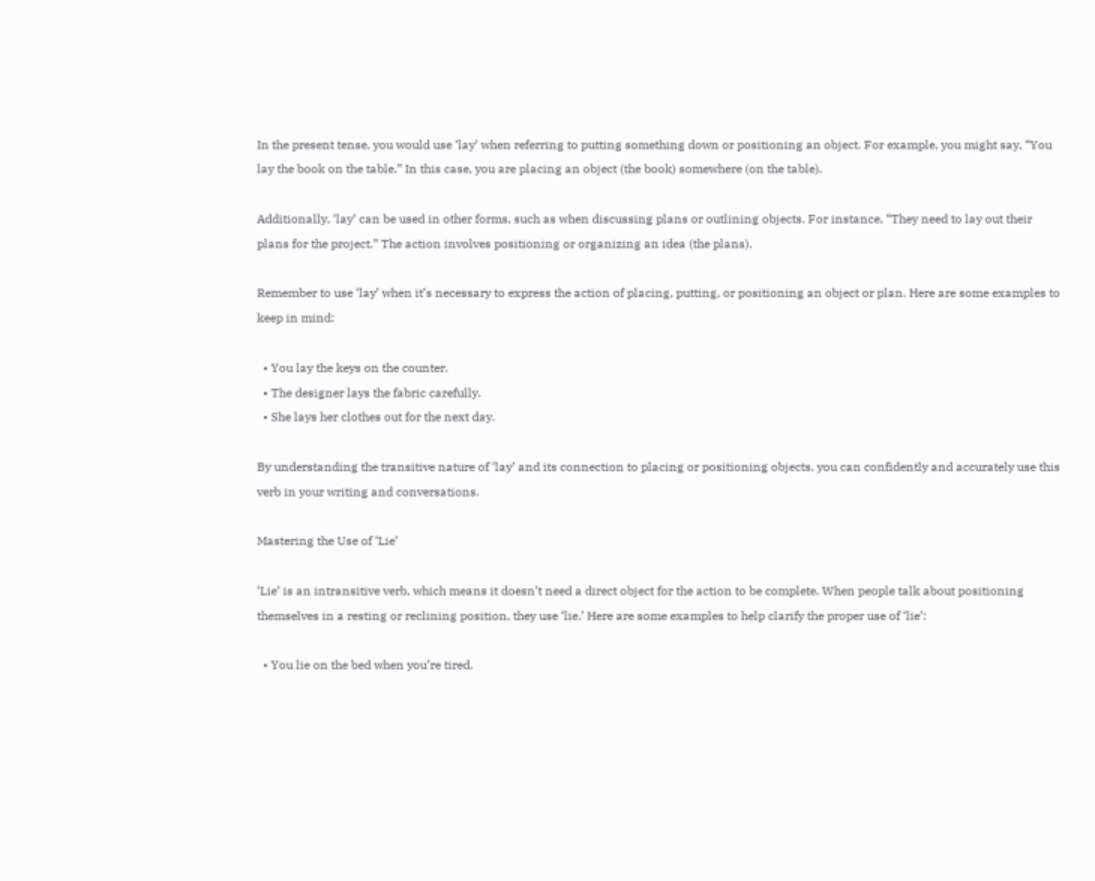In the present tense, you would use ‘lay’ when referring to putting something down or positioning an object. For example, you might say, “You lay the book on the table.” In this case, you are placing an object (the book) somewhere (on the table).

Additionally, ‘lay’ can be used in other forms, such as when discussing plans or outlining objects. For instance, “They need to lay out their plans for the project.” The action involves positioning or organizing an idea (the plans).

Remember to use ‘lay’ when it’s necessary to express the action of placing, putting, or positioning an object or plan. Here are some examples to keep in mind:

  • You lay the keys on the counter.
  • The designer lays the fabric carefully.
  • She lays her clothes out for the next day.

By understanding the transitive nature of ‘lay’ and its connection to placing or positioning objects, you can confidently and accurately use this verb in your writing and conversations.

Mastering the Use of ‘Lie’

‘Lie’ is an intransitive verb, which means it doesn’t need a direct object for the action to be complete. When people talk about positioning themselves in a resting or reclining position, they use ‘lie.’ Here are some examples to help clarify the proper use of ‘lie’:

  • You lie on the bed when you’re tired.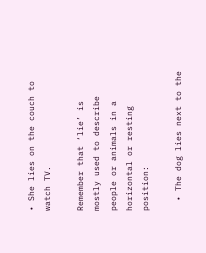• She lies on the couch to watch TV.

Remember that ‘lie’ is mostly used to describe people or animals in a horizontal or resting position:

  • The dog lies next to the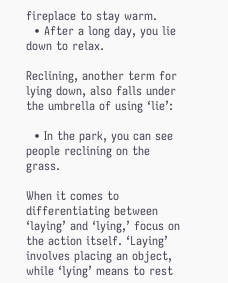fireplace to stay warm.
  • After a long day, you lie down to relax.

Reclining, another term for lying down, also falls under the umbrella of using ‘lie’:

  • In the park, you can see people reclining on the grass.

When it comes to differentiating between ‘laying’ and ‘lying,’ focus on the action itself. ‘Laying’ involves placing an object, while ‘lying’ means to rest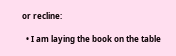or recline:

  • I am laying the book on the table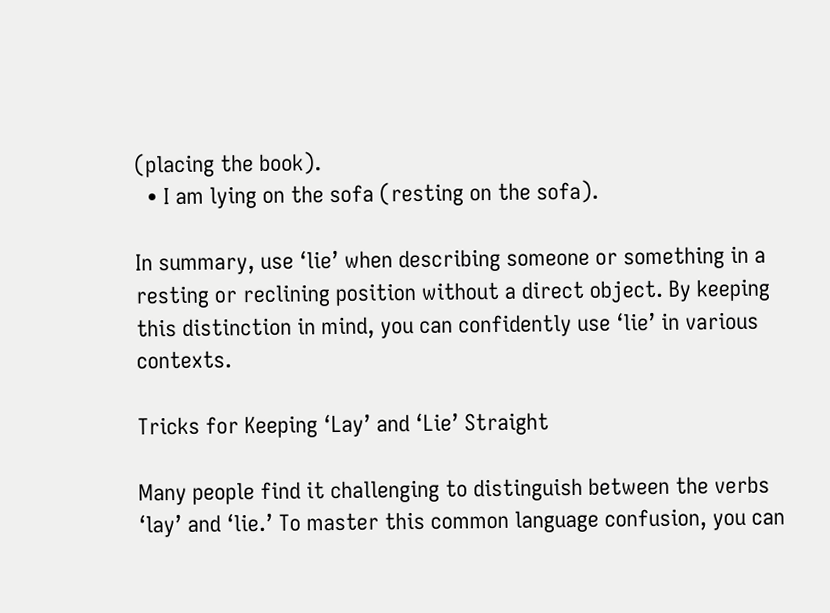(placing the book).
  • I am lying on the sofa (resting on the sofa).

In summary, use ‘lie’ when describing someone or something in a resting or reclining position without a direct object. By keeping this distinction in mind, you can confidently use ‘lie’ in various contexts.

Tricks for Keeping ‘Lay’ and ‘Lie’ Straight

Many people find it challenging to distinguish between the verbs ‘lay’ and ‘lie.’ To master this common language confusion, you can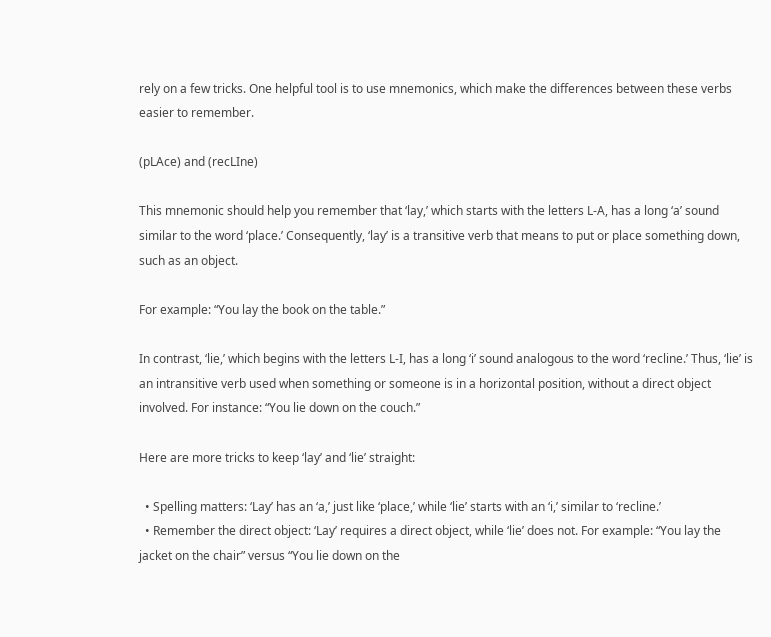rely on a few tricks. One helpful tool is to use mnemonics, which make the differences between these verbs easier to remember.

(pLAce) and (recLIne)

This mnemonic should help you remember that ‘lay,’ which starts with the letters L-A, has a long ‘a’ sound similar to the word ‘place.’ Consequently, ‘lay’ is a transitive verb that means to put or place something down, such as an object.

For example: “You lay the book on the table.”

In contrast, ‘lie,’ which begins with the letters L-I, has a long ‘i’ sound analogous to the word ‘recline.’ Thus, ‘lie’ is an intransitive verb used when something or someone is in a horizontal position, without a direct object involved. For instance: “You lie down on the couch.”

Here are more tricks to keep ‘lay’ and ‘lie’ straight:

  • Spelling matters: ‘Lay’ has an ‘a,’ just like ‘place,’ while ‘lie’ starts with an ‘i,’ similar to ‘recline.’
  • Remember the direct object: ‘Lay’ requires a direct object, while ‘lie’ does not. For example: “You lay the jacket on the chair” versus “You lie down on the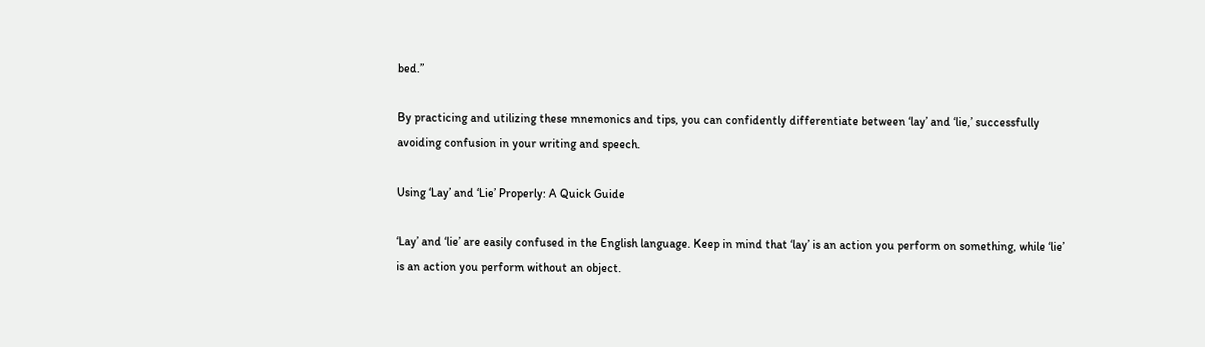bed.”

By practicing and utilizing these mnemonics and tips, you can confidently differentiate between ‘lay’ and ‘lie,’ successfully avoiding confusion in your writing and speech.

Using ‘Lay’ and ‘Lie’ Properly: A Quick Guide

‘Lay’ and ‘lie’ are easily confused in the English language. Keep in mind that ‘lay’ is an action you perform on something, while ‘lie’ is an action you perform without an object.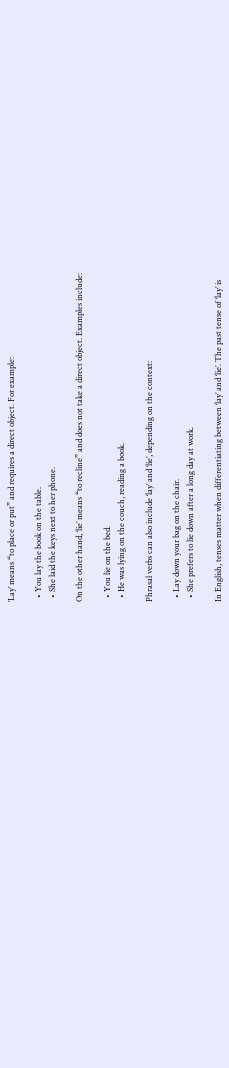‘Lay’ means “to place or put” and requires a direct object. For example:

  • You lay the book on the table.
  • She laid the keys next to her phone.

On the other hand, ‘lie’ means “to recline” and does not take a direct object. Examples include:

  • You lie on the bed.
  • He was lying on the couch, reading a book.

Phrasal verbs can also include ‘lay’ and ‘lie’, depending on the context:

  • Lay down your bag on the chair.
  • She prefers to lie down after a long day at work.

In English, tenses matter when differentiating between ‘lay’ and ‘lie’. The past tense of ‘lay’ is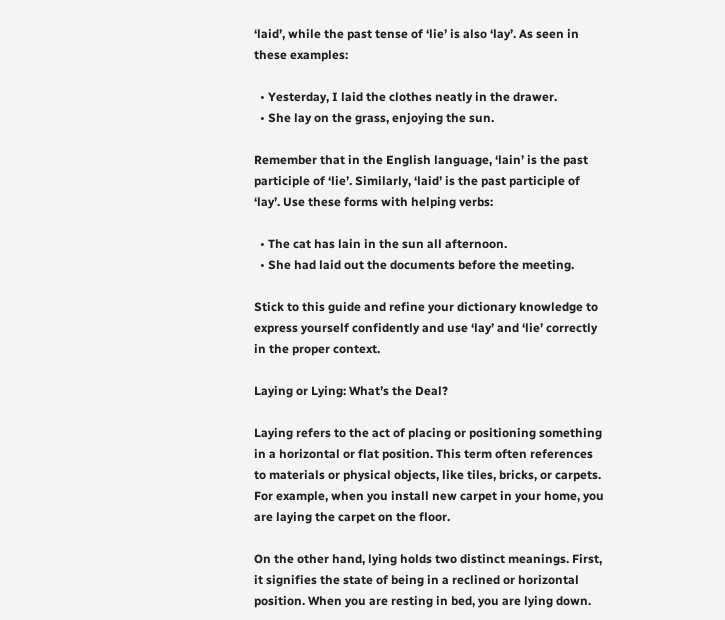‘laid’, while the past tense of ‘lie’ is also ‘lay’. As seen in these examples:

  • Yesterday, I laid the clothes neatly in the drawer.
  • She lay on the grass, enjoying the sun.

Remember that in the English language, ‘lain’ is the past participle of ‘lie’. Similarly, ‘laid’ is the past participle of ‘lay’. Use these forms with helping verbs:

  • The cat has lain in the sun all afternoon.
  • She had laid out the documents before the meeting.

Stick to this guide and refine your dictionary knowledge to express yourself confidently and use ‘lay’ and ‘lie’ correctly in the proper context.

Laying or Lying: What’s the Deal?

Laying refers to the act of placing or positioning something in a horizontal or flat position. This term often references to materials or physical objects, like tiles, bricks, or carpets. For example, when you install new carpet in your home, you are laying the carpet on the floor.

On the other hand, lying holds two distinct meanings. First, it signifies the state of being in a reclined or horizontal position. When you are resting in bed, you are lying down.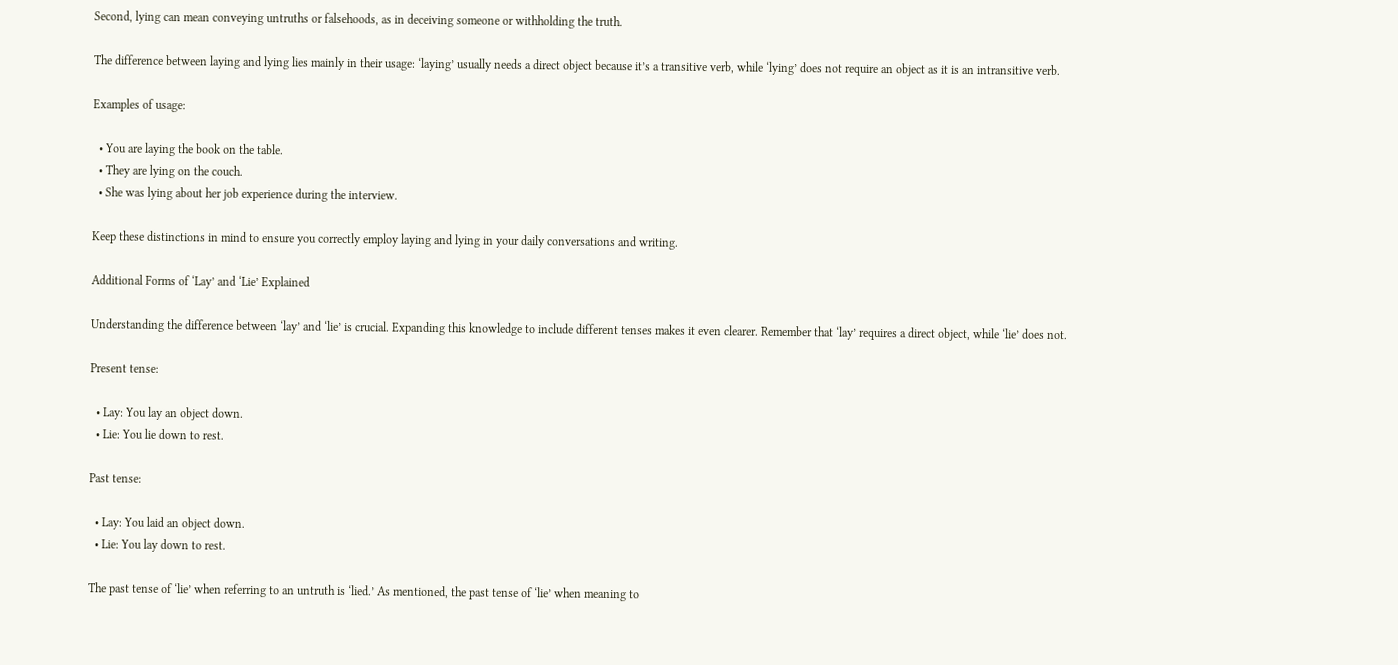Second, lying can mean conveying untruths or falsehoods, as in deceiving someone or withholding the truth.

The difference between laying and lying lies mainly in their usage: ‘laying’ usually needs a direct object because it’s a transitive verb, while ‘lying’ does not require an object as it is an intransitive verb.

Examples of usage:

  • You are laying the book on the table.
  • They are lying on the couch.
  • She was lying about her job experience during the interview.

Keep these distinctions in mind to ensure you correctly employ laying and lying in your daily conversations and writing.

Additional Forms of ‘Lay’ and ‘Lie’ Explained

Understanding the difference between ‘lay’ and ‘lie’ is crucial. Expanding this knowledge to include different tenses makes it even clearer. Remember that ‘lay’ requires a direct object, while ‘lie’ does not.

Present tense:

  • Lay: You lay an object down.
  • Lie: You lie down to rest.

Past tense:

  • Lay: You laid an object down.
  • Lie: You lay down to rest.

The past tense of ‘lie’ when referring to an untruth is ‘lied.’ As mentioned, the past tense of ‘lie’ when meaning to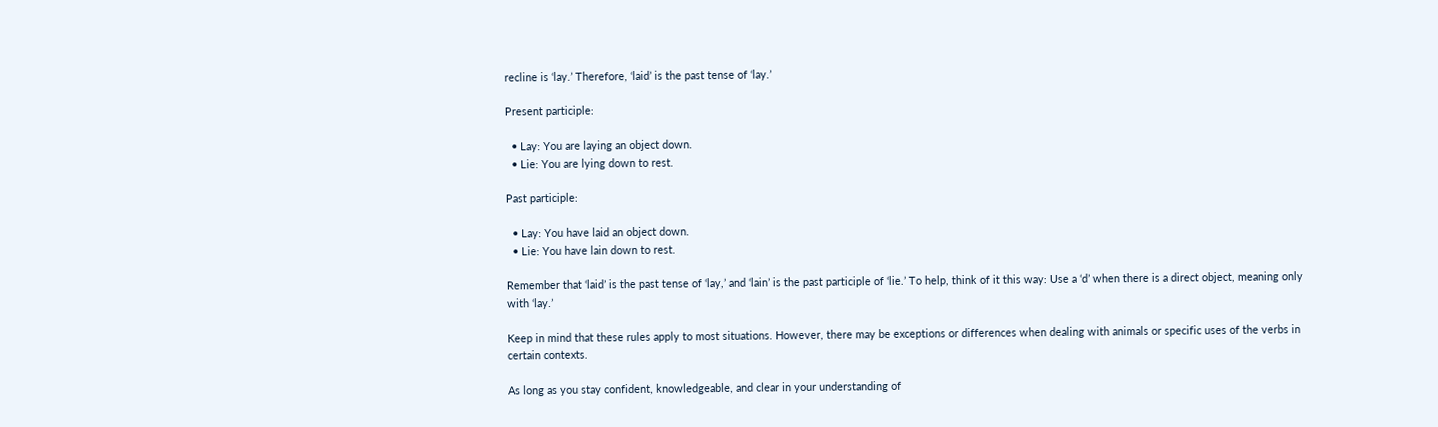recline is ‘lay.’ Therefore, ‘laid’ is the past tense of ‘lay.’

Present participle:

  • Lay: You are laying an object down.
  • Lie: You are lying down to rest.

Past participle:

  • Lay: You have laid an object down.
  • Lie: You have lain down to rest.

Remember that ‘laid’ is the past tense of ‘lay,’ and ‘lain’ is the past participle of ‘lie.’ To help, think of it this way: Use a ‘d’ when there is a direct object, meaning only with ‘lay.’

Keep in mind that these rules apply to most situations. However, there may be exceptions or differences when dealing with animals or specific uses of the verbs in certain contexts.

As long as you stay confident, knowledgeable, and clear in your understanding of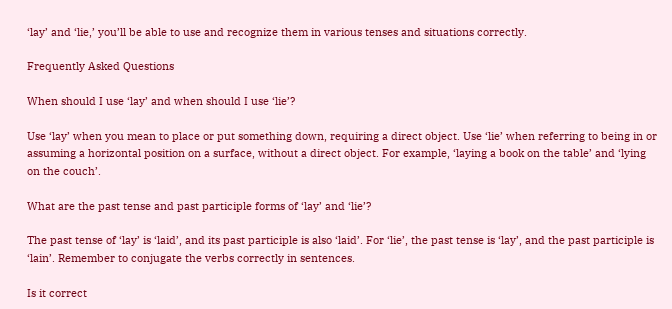‘lay’ and ‘lie,’ you’ll be able to use and recognize them in various tenses and situations correctly.

Frequently Asked Questions

When should I use ‘lay’ and when should I use ‘lie’?

Use ‘lay’ when you mean to place or put something down, requiring a direct object. Use ‘lie’ when referring to being in or assuming a horizontal position on a surface, without a direct object. For example, ‘laying a book on the table’ and ‘lying on the couch’.

What are the past tense and past participle forms of ‘lay’ and ‘lie’?

The past tense of ‘lay’ is ‘laid’, and its past participle is also ‘laid’. For ‘lie’, the past tense is ‘lay’, and the past participle is ‘lain’. Remember to conjugate the verbs correctly in sentences.

Is it correct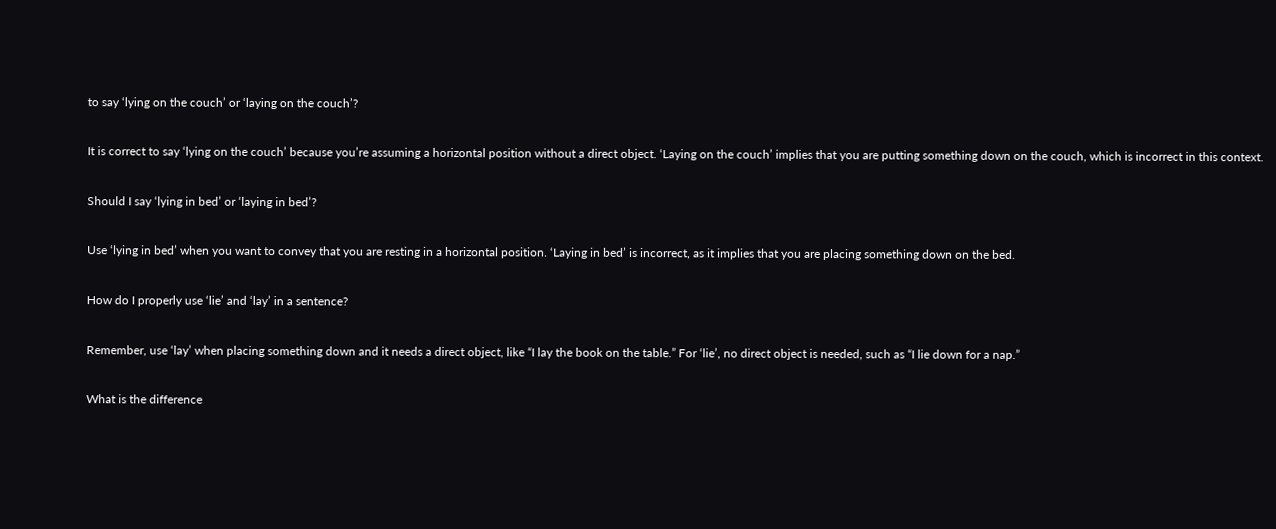to say ‘lying on the couch’ or ‘laying on the couch’?

It is correct to say ‘lying on the couch’ because you’re assuming a horizontal position without a direct object. ‘Laying on the couch’ implies that you are putting something down on the couch, which is incorrect in this context.

Should I say ‘lying in bed’ or ‘laying in bed’?

Use ‘lying in bed’ when you want to convey that you are resting in a horizontal position. ‘Laying in bed’ is incorrect, as it implies that you are placing something down on the bed.

How do I properly use ‘lie’ and ‘lay’ in a sentence?

Remember, use ‘lay’ when placing something down and it needs a direct object, like “I lay the book on the table.” For ‘lie’, no direct object is needed, such as “I lie down for a nap.”

What is the difference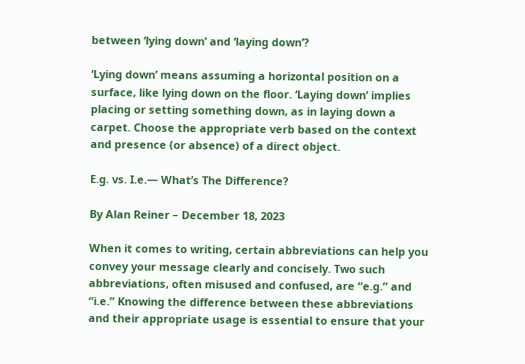between ‘lying down’ and ‘laying down’?

‘Lying down’ means assuming a horizontal position on a surface, like lying down on the floor. ‘Laying down’ implies placing or setting something down, as in laying down a carpet. Choose the appropriate verb based on the context and presence (or absence) of a direct object.

E.g. vs. I.e.— What’s The Difference?

By Alan Reiner – December 18, 2023

When it comes to writing, certain abbreviations can help you convey your message clearly and concisely. Two such abbreviations, often misused and confused, are “e.g.” and “i.e.” Knowing the difference between these abbreviations and their appropriate usage is essential to ensure that your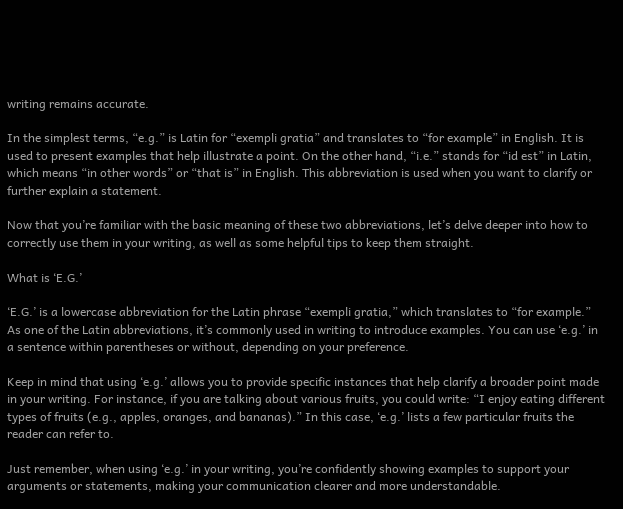writing remains accurate.

In the simplest terms, “e.g.” is Latin for “exempli gratia” and translates to “for example” in English. It is used to present examples that help illustrate a point. On the other hand, “i.e.” stands for “id est” in Latin, which means “in other words” or “that is” in English. This abbreviation is used when you want to clarify or further explain a statement.

Now that you’re familiar with the basic meaning of these two abbreviations, let’s delve deeper into how to correctly use them in your writing, as well as some helpful tips to keep them straight.

What is ‘E.G.’

‘E.G.’ is a lowercase abbreviation for the Latin phrase “exempli gratia,” which translates to “for example.” As one of the Latin abbreviations, it’s commonly used in writing to introduce examples. You can use ‘e.g.’ in a sentence within parentheses or without, depending on your preference.

Keep in mind that using ‘e.g.’ allows you to provide specific instances that help clarify a broader point made in your writing. For instance, if you are talking about various fruits, you could write: “I enjoy eating different types of fruits (e.g., apples, oranges, and bananas).” In this case, ‘e.g.’ lists a few particular fruits the reader can refer to.

Just remember, when using ‘e.g.’ in your writing, you’re confidently showing examples to support your arguments or statements, making your communication clearer and more understandable.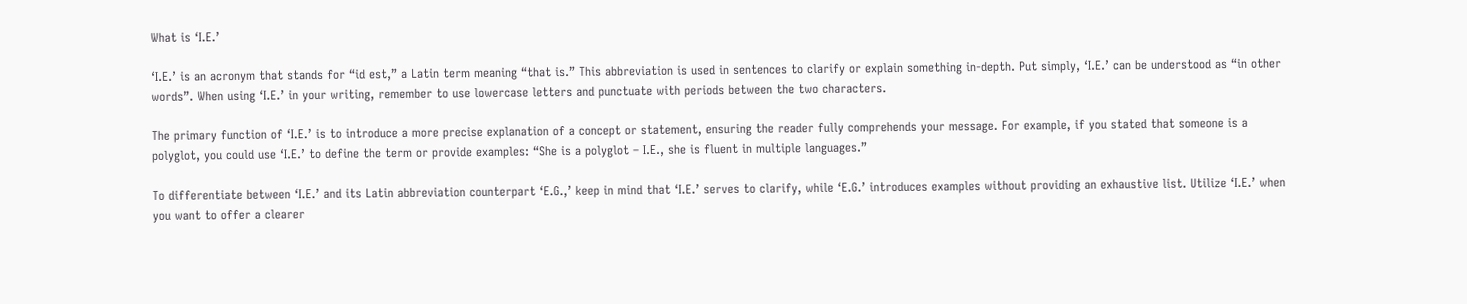What is ‘I.E.’

‘I.E.’ is an acronym that stands for “id est,” a Latin term meaning “that is.” This abbreviation is used in sentences to clarify or explain something in-depth. Put simply, ‘I.E.’ can be understood as “in other words”. When using ‘I.E.’ in your writing, remember to use lowercase letters and punctuate with periods between the two characters.

The primary function of ‘I.E.’ is to introduce a more precise explanation of a concept or statement, ensuring the reader fully comprehends your message. For example, if you stated that someone is a polyglot, you could use ‘I.E.’ to define the term or provide examples: “She is a polyglot – I.E., she is fluent in multiple languages.”

To differentiate between ‘I.E.’ and its Latin abbreviation counterpart ‘E.G.,’ keep in mind that ‘I.E.’ serves to clarify, while ‘E.G.’ introduces examples without providing an exhaustive list. Utilize ‘I.E.’ when you want to offer a clearer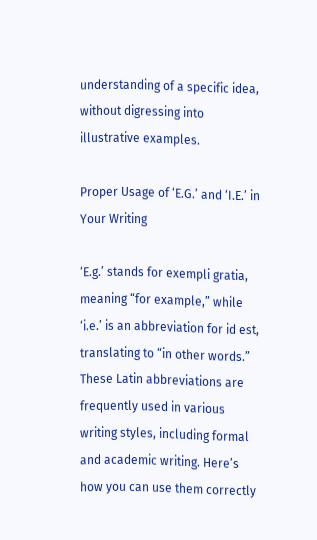understanding of a specific idea, without digressing into illustrative examples.

Proper Usage of ‘E.G.’ and ‘I.E.’ in Your Writing

‘E.g.’ stands for exempli gratia, meaning “for example,” while ‘i.e.’ is an abbreviation for id est, translating to “in other words.” These Latin abbreviations are frequently used in various writing styles, including formal and academic writing. Here’s how you can use them correctly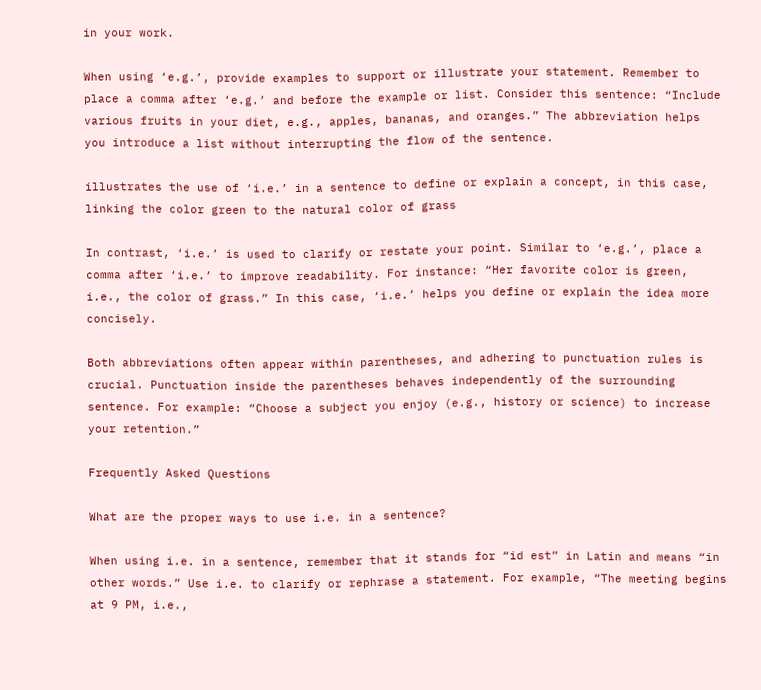in your work.

When using ‘e.g.’, provide examples to support or illustrate your statement. Remember to place a comma after ‘e.g.’ and before the example or list. Consider this sentence: “Include various fruits in your diet, e.g., apples, bananas, and oranges.” The abbreviation helps you introduce a list without interrupting the flow of the sentence.

illustrates the use of ‘i.e.’ in a sentence to define or explain a concept, in this case, linking the color green to the natural color of grass

In contrast, ‘i.e.’ is used to clarify or restate your point. Similar to ‘e.g.’, place a comma after ‘i.e.’ to improve readability. For instance: “Her favorite color is green, i.e., the color of grass.” In this case, ‘i.e.’ helps you define or explain the idea more concisely.

Both abbreviations often appear within parentheses, and adhering to punctuation rules is crucial. Punctuation inside the parentheses behaves independently of the surrounding sentence. For example: “Choose a subject you enjoy (e.g., history or science) to increase your retention.”

Frequently Asked Questions

What are the proper ways to use i.e. in a sentence?

When using i.e. in a sentence, remember that it stands for “id est” in Latin and means “in other words.” Use i.e. to clarify or rephrase a statement. For example, “The meeting begins at 9 PM, i.e.,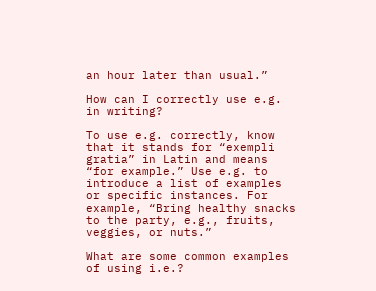an hour later than usual.”

How can I correctly use e.g. in writing?

To use e.g. correctly, know that it stands for “exempli gratia” in Latin and means “for example.” Use e.g. to introduce a list of examples or specific instances. For example, “Bring healthy snacks to the party, e.g., fruits, veggies, or nuts.”

What are some common examples of using i.e.?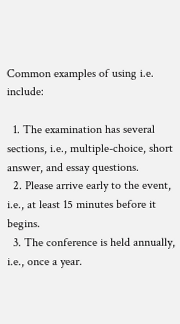Common examples of using i.e. include:

  1. The examination has several sections, i.e., multiple-choice, short answer, and essay questions.
  2. Please arrive early to the event, i.e., at least 15 minutes before it begins.
  3. The conference is held annually, i.e., once a year.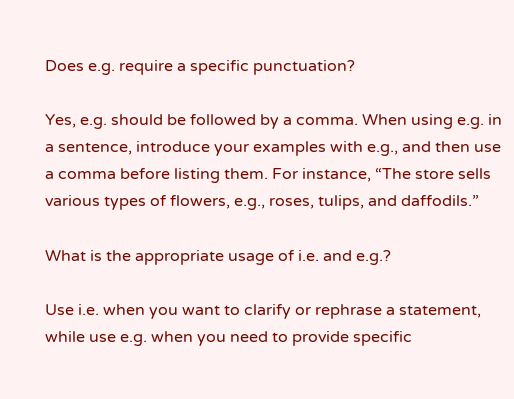Does e.g. require a specific punctuation?

Yes, e.g. should be followed by a comma. When using e.g. in a sentence, introduce your examples with e.g., and then use a comma before listing them. For instance, “The store sells various types of flowers, e.g., roses, tulips, and daffodils.”

What is the appropriate usage of i.e. and e.g.?

Use i.e. when you want to clarify or rephrase a statement, while use e.g. when you need to provide specific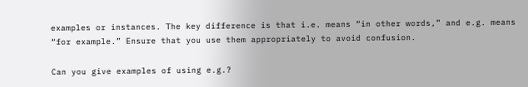examples or instances. The key difference is that i.e. means “in other words,” and e.g. means “for example.” Ensure that you use them appropriately to avoid confusion.

Can you give examples of using e.g.?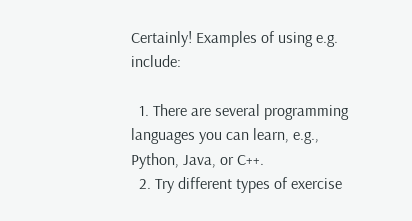Certainly! Examples of using e.g. include:

  1. There are several programming languages you can learn, e.g., Python, Java, or C++.
  2. Try different types of exercise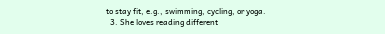to stay fit, e.g., swimming, cycling, or yoga.
  3. She loves reading different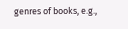genres of books, e.g.,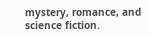mystery, romance, and science fiction.